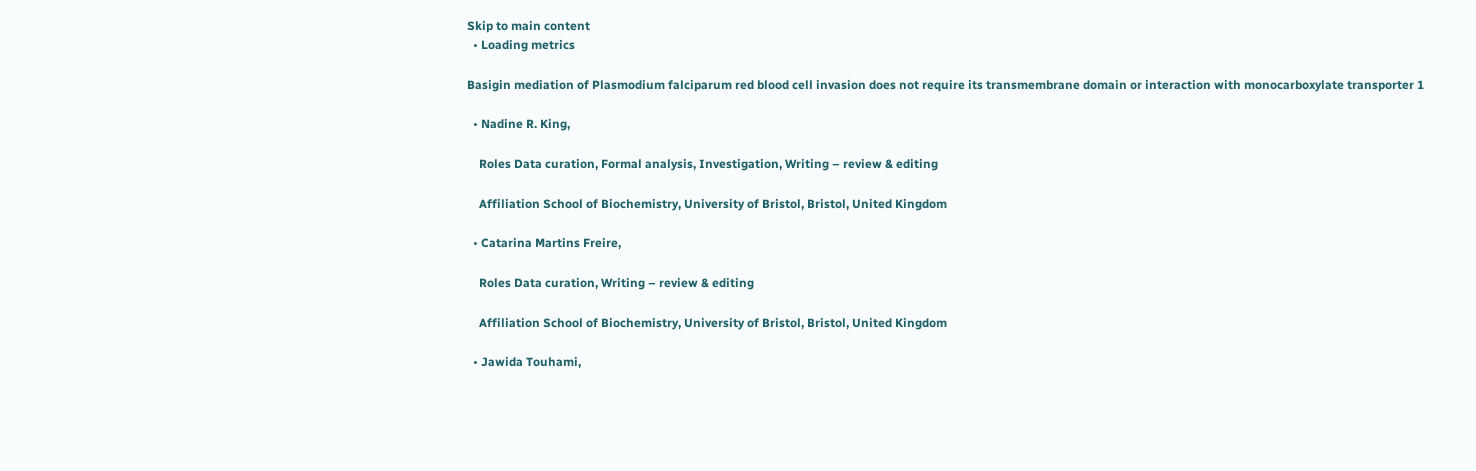Skip to main content
  • Loading metrics

Basigin mediation of Plasmodium falciparum red blood cell invasion does not require its transmembrane domain or interaction with monocarboxylate transporter 1

  • Nadine R. King,

    Roles Data curation, Formal analysis, Investigation, Writing – review & editing

    Affiliation School of Biochemistry, University of Bristol, Bristol, United Kingdom

  • Catarina Martins Freire,

    Roles Data curation, Writing – review & editing

    Affiliation School of Biochemistry, University of Bristol, Bristol, United Kingdom

  • Jawida Touhami,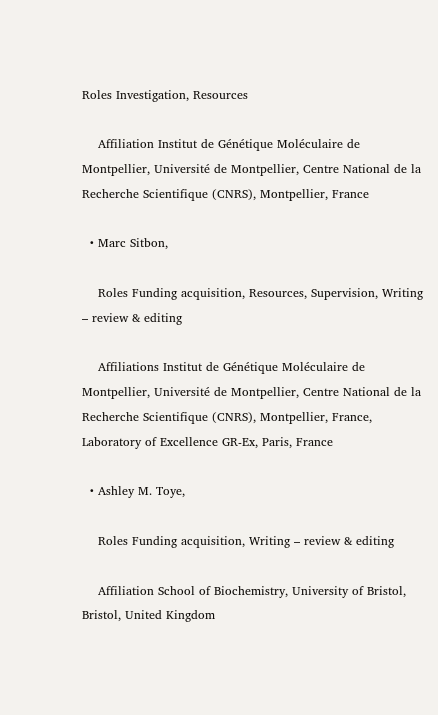Roles Investigation, Resources

    Affiliation Institut de Génétique Moléculaire de Montpellier, Université de Montpellier, Centre National de la Recherche Scientifique (CNRS), Montpellier, France

  • Marc Sitbon,

    Roles Funding acquisition, Resources, Supervision, Writing – review & editing

    Affiliations Institut de Génétique Moléculaire de Montpellier, Université de Montpellier, Centre National de la Recherche Scientifique (CNRS), Montpellier, France, Laboratory of Excellence GR-Ex, Paris, France

  • Ashley M. Toye,

    Roles Funding acquisition, Writing – review & editing

    Affiliation School of Biochemistry, University of Bristol, Bristol, United Kingdom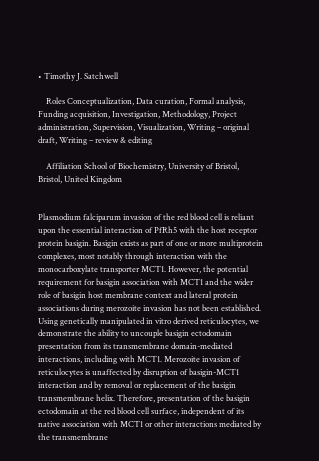• Timothy J. Satchwell

    Roles Conceptualization, Data curation, Formal analysis, Funding acquisition, Investigation, Methodology, Project administration, Supervision, Visualization, Writing – original draft, Writing – review & editing

    Affiliation School of Biochemistry, University of Bristol, Bristol, United Kingdom


Plasmodium falciparum invasion of the red blood cell is reliant upon the essential interaction of PfRh5 with the host receptor protein basigin. Basigin exists as part of one or more multiprotein complexes, most notably through interaction with the monocarboxylate transporter MCT1. However, the potential requirement for basigin association with MCT1 and the wider role of basigin host membrane context and lateral protein associations during merozoite invasion has not been established. Using genetically manipulated in vitro derived reticulocytes, we demonstrate the ability to uncouple basigin ectodomain presentation from its transmembrane domain-mediated interactions, including with MCT1. Merozoite invasion of reticulocytes is unaffected by disruption of basigin-MCT1 interaction and by removal or replacement of the basigin transmembrane helix. Therefore, presentation of the basigin ectodomain at the red blood cell surface, independent of its native association with MCT1 or other interactions mediated by the transmembrane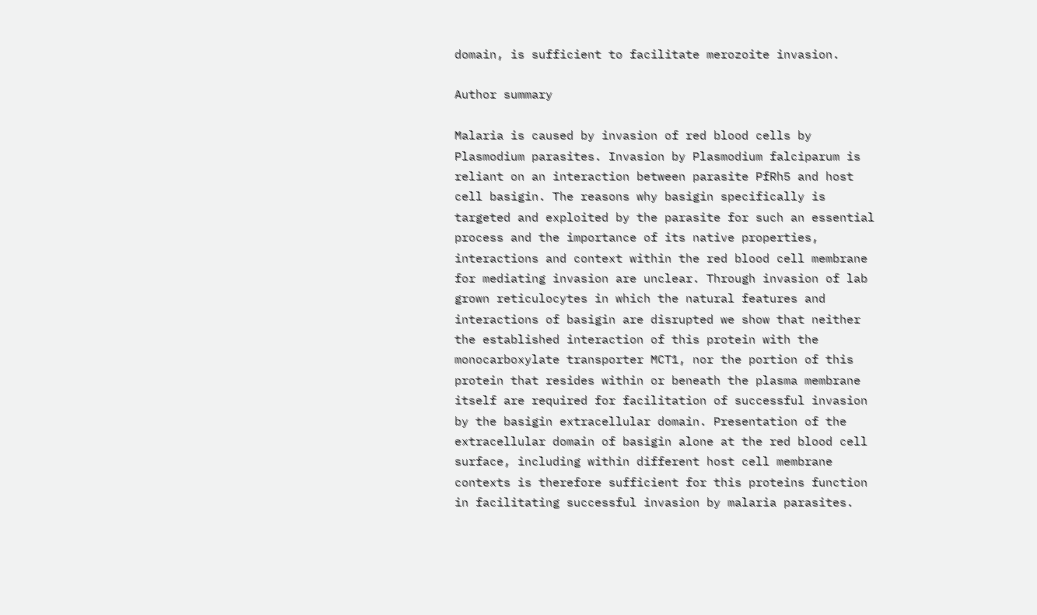domain, is sufficient to facilitate merozoite invasion.

Author summary

Malaria is caused by invasion of red blood cells by Plasmodium parasites. Invasion by Plasmodium falciparum is reliant on an interaction between parasite PfRh5 and host cell basigin. The reasons why basigin specifically is targeted and exploited by the parasite for such an essential process and the importance of its native properties, interactions and context within the red blood cell membrane for mediating invasion are unclear. Through invasion of lab grown reticulocytes in which the natural features and interactions of basigin are disrupted we show that neither the established interaction of this protein with the monocarboxylate transporter MCT1, nor the portion of this protein that resides within or beneath the plasma membrane itself are required for facilitation of successful invasion by the basigin extracellular domain. Presentation of the extracellular domain of basigin alone at the red blood cell surface, including within different host cell membrane contexts is therefore sufficient for this proteins function in facilitating successful invasion by malaria parasites.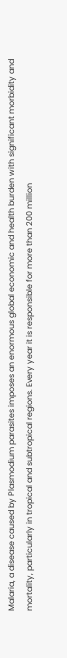Malaria, a disease caused by Plasmodium parasites imposes an enormous global economic and health burden with significant morbidity and mortality, particularly in tropical and subtropical regions. Every year it is responsible for more than 200 million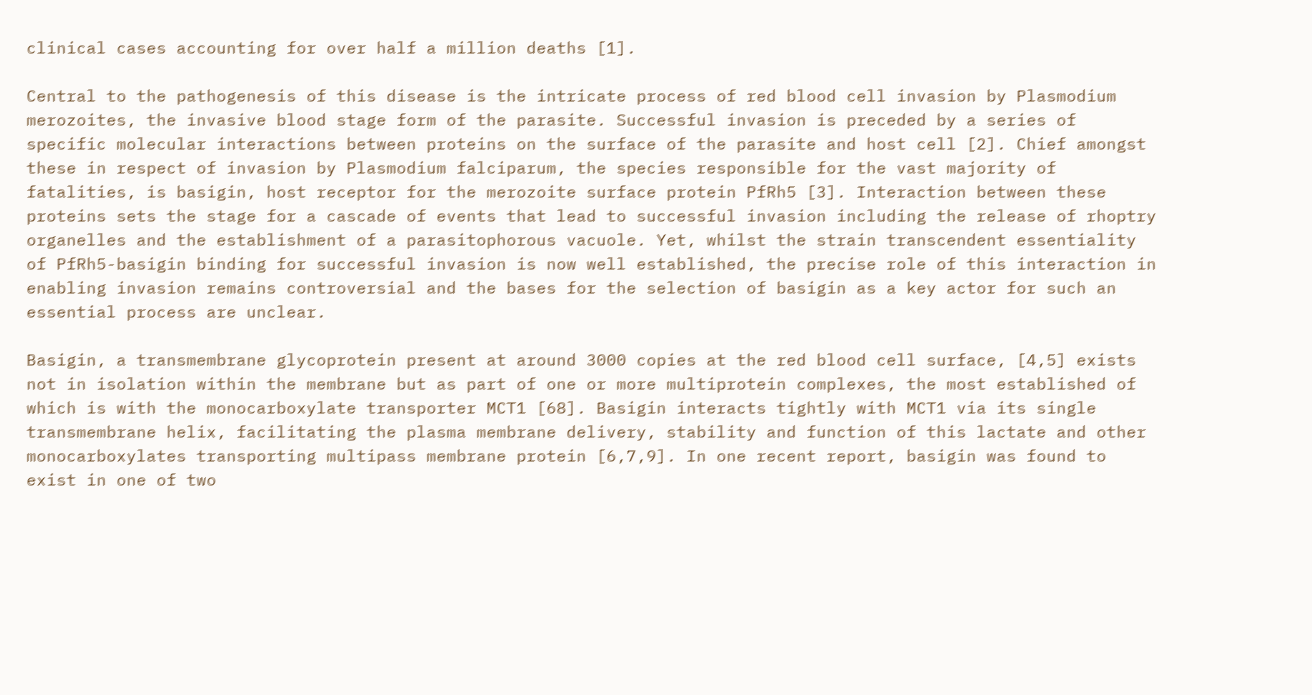clinical cases accounting for over half a million deaths [1].

Central to the pathogenesis of this disease is the intricate process of red blood cell invasion by Plasmodium merozoites, the invasive blood stage form of the parasite. Successful invasion is preceded by a series of specific molecular interactions between proteins on the surface of the parasite and host cell [2]. Chief amongst these in respect of invasion by Plasmodium falciparum, the species responsible for the vast majority of fatalities, is basigin, host receptor for the merozoite surface protein PfRh5 [3]. Interaction between these proteins sets the stage for a cascade of events that lead to successful invasion including the release of rhoptry organelles and the establishment of a parasitophorous vacuole. Yet, whilst the strain transcendent essentiality of PfRh5-basigin binding for successful invasion is now well established, the precise role of this interaction in enabling invasion remains controversial and the bases for the selection of basigin as a key actor for such an essential process are unclear.

Basigin, a transmembrane glycoprotein present at around 3000 copies at the red blood cell surface, [4,5] exists not in isolation within the membrane but as part of one or more multiprotein complexes, the most established of which is with the monocarboxylate transporter MCT1 [68]. Basigin interacts tightly with MCT1 via its single transmembrane helix, facilitating the plasma membrane delivery, stability and function of this lactate and other monocarboxylates transporting multipass membrane protein [6,7,9]. In one recent report, basigin was found to exist in one of two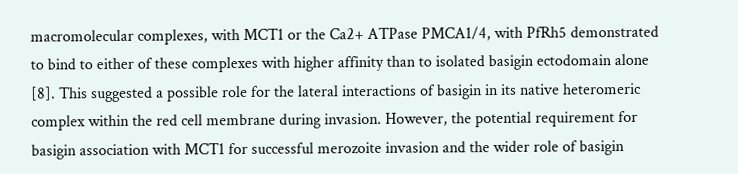macromolecular complexes, with MCT1 or the Ca2+ ATPase PMCA1/4, with PfRh5 demonstrated to bind to either of these complexes with higher affinity than to isolated basigin ectodomain alone [8]. This suggested a possible role for the lateral interactions of basigin in its native heteromeric complex within the red cell membrane during invasion. However, the potential requirement for basigin association with MCT1 for successful merozoite invasion and the wider role of basigin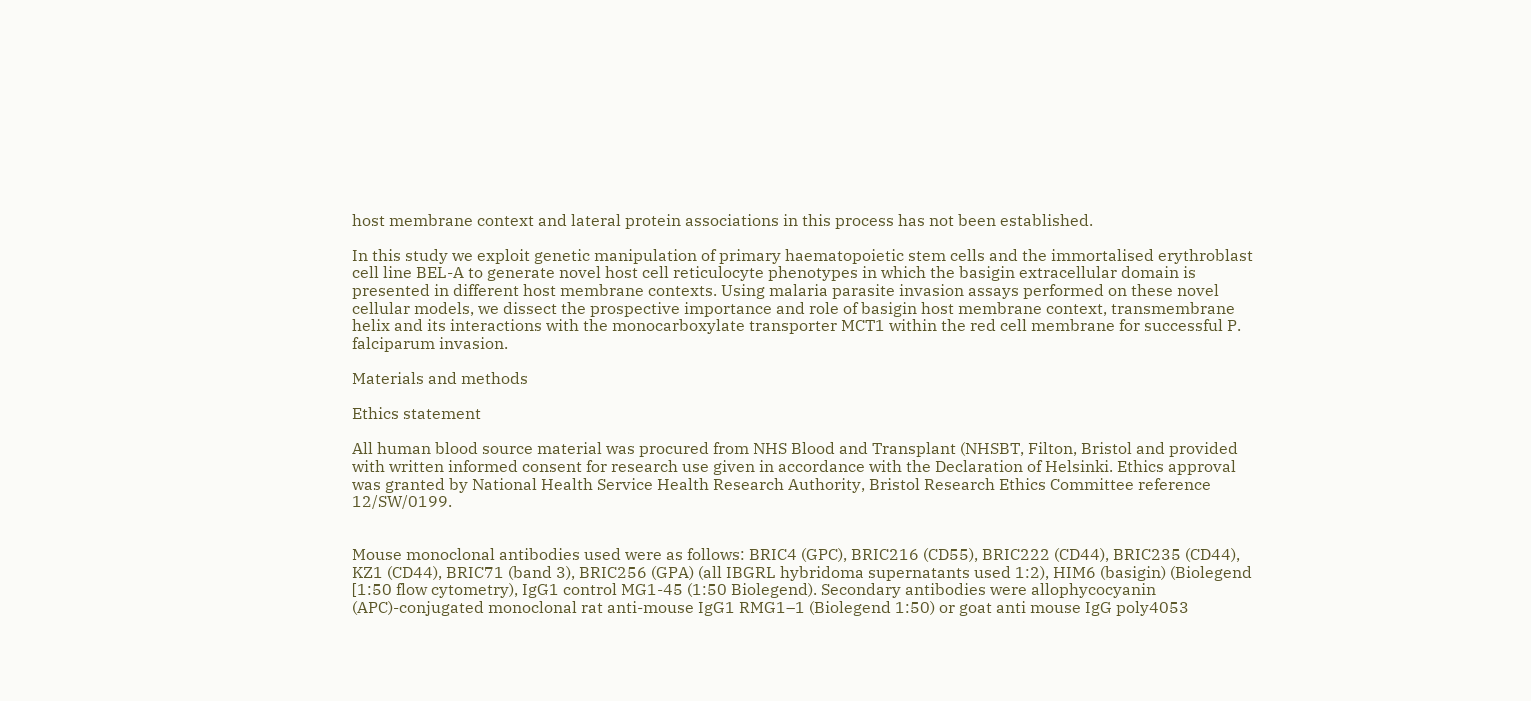host membrane context and lateral protein associations in this process has not been established.

In this study we exploit genetic manipulation of primary haematopoietic stem cells and the immortalised erythroblast cell line BEL-A to generate novel host cell reticulocyte phenotypes in which the basigin extracellular domain is presented in different host membrane contexts. Using malaria parasite invasion assays performed on these novel cellular models, we dissect the prospective importance and role of basigin host membrane context, transmembrane helix and its interactions with the monocarboxylate transporter MCT1 within the red cell membrane for successful P. falciparum invasion.

Materials and methods

Ethics statement

All human blood source material was procured from NHS Blood and Transplant (NHSBT, Filton, Bristol and provided with written informed consent for research use given in accordance with the Declaration of Helsinki. Ethics approval was granted by National Health Service Health Research Authority, Bristol Research Ethics Committee reference 12/SW/0199.


Mouse monoclonal antibodies used were as follows: BRIC4 (GPC), BRIC216 (CD55), BRIC222 (CD44), BRIC235 (CD44), KZ1 (CD44), BRIC71 (band 3), BRIC256 (GPA) (all IBGRL hybridoma supernatants used 1:2), HIM6 (basigin) (Biolegend [1:50 flow cytometry), IgG1 control MG1-45 (1:50 Biolegend). Secondary antibodies were allophycocyanin (APC)-conjugated monoclonal rat anti-mouse IgG1 RMG1–1 (Biolegend 1:50) or goat anti mouse IgG poly4053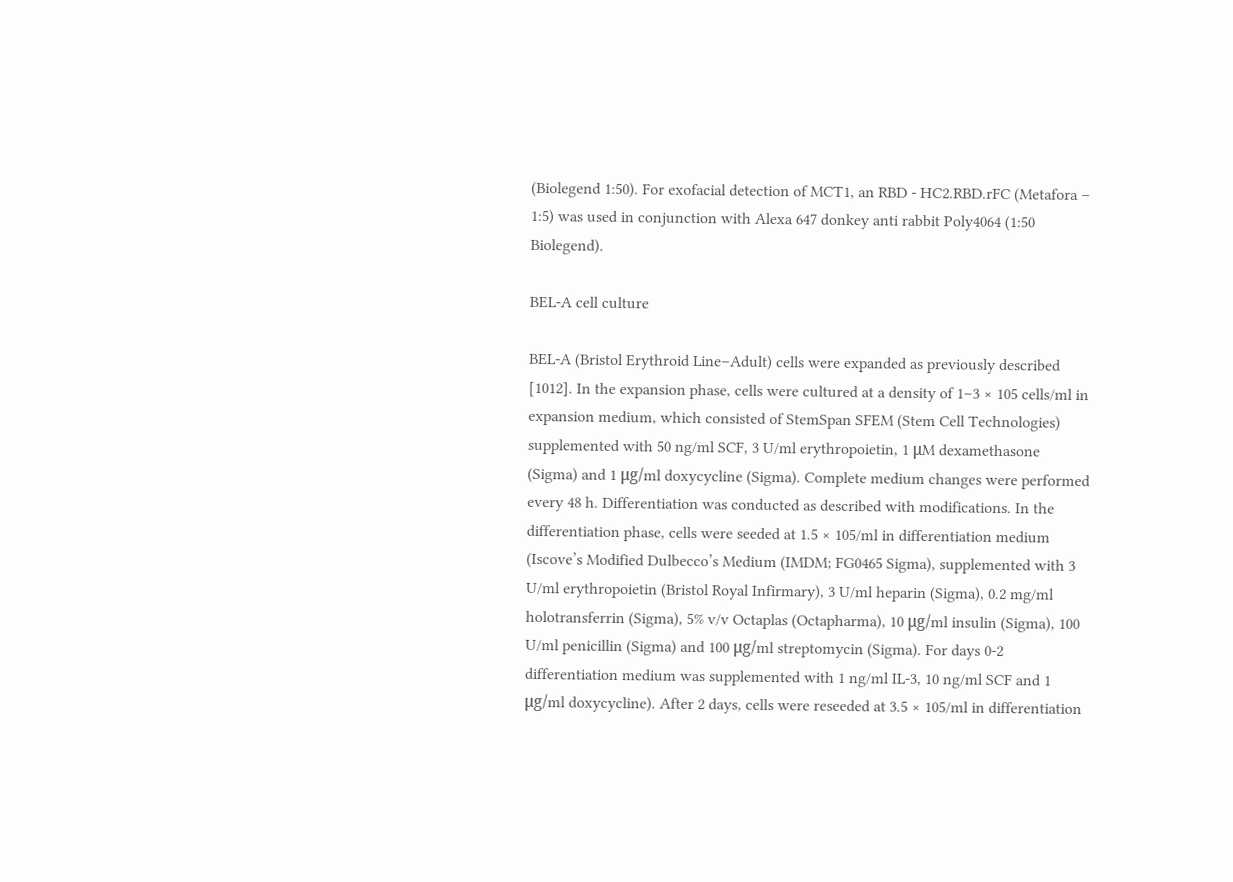(Biolegend 1:50). For exofacial detection of MCT1, an RBD - HC2.RBD.rFC (Metafora – 1:5) was used in conjunction with Alexa 647 donkey anti rabbit Poly4064 (1:50 Biolegend).

BEL-A cell culture

BEL-A (Bristol Erythroid Line–Adult) cells were expanded as previously described [1012]. In the expansion phase, cells were cultured at a density of 1–3 × 105 cells/ml in expansion medium, which consisted of StemSpan SFEM (Stem Cell Technologies) supplemented with 50 ng/ml SCF, 3 U/ml erythropoietin, 1 μM dexamethasone (Sigma) and 1 μg/ml doxycycline (Sigma). Complete medium changes were performed every 48 h. Differentiation was conducted as described with modifications. In the differentiation phase, cells were seeded at 1.5 × 105/ml in differentiation medium (Iscove’s Modified Dulbecco’s Medium (IMDM; FG0465 Sigma), supplemented with 3 U/ml erythropoietin (Bristol Royal Infirmary), 3 U/ml heparin (Sigma), 0.2 mg/ml holotransferrin (Sigma), 5% v/v Octaplas (Octapharma), 10 μg/ml insulin (Sigma), 100 U/ml penicillin (Sigma) and 100 μg/ml streptomycin (Sigma). For days 0-2 differentiation medium was supplemented with 1 ng/ml IL-3, 10 ng/ml SCF and 1 μg/ml doxycycline). After 2 days, cells were reseeded at 3.5 × 105/ml in differentiation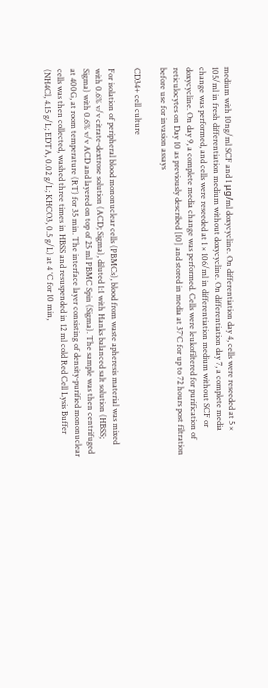medium with 10ng/ml SCF and 1 μg/ml doxycycline. On differentiation day 4, cells were reseeded at 5 × 105/ml in fresh differentiation medium without doxycycline. On differentiation day 7, a complete media change was performed, and cells were reseeded at 1 × 106/ml in differentiation medium without SCF or doxycycline. On day 9, a complete media change was performed. Cells were leukofiltered for purification of reticulocytes on Day 10 as previously described [10] and stored in media at 37°C for up to 72 hours post filtration before use for invasion assays

CD34+ cell culture

For isolation of peripheral blood mononuclear cells (PBMCs), blood from waste apheresis material was mixed with 0.6% v/v citrate-dextrose solution (ACD; Sigma), diluted 1:1 with Hanks balanced salt solution (HBSS; Sigma) with 0.6% v/v ACD and layered on top of 25 ml PBMC Spin (Sigma). The sample was then centrifuged at 400G, at room temperature (RT) for 35 min. The interface layer consisting of density-purified mononuclear cells was then collected, washed three times in HBSS and resuspended in 12 ml cold Red Cell Lysis Buffer (NH4Cl, 4.15 g/L; EDTA, 0.02 g/L; KHCO3, 0.5 g/L) at 4 °C for 10 min,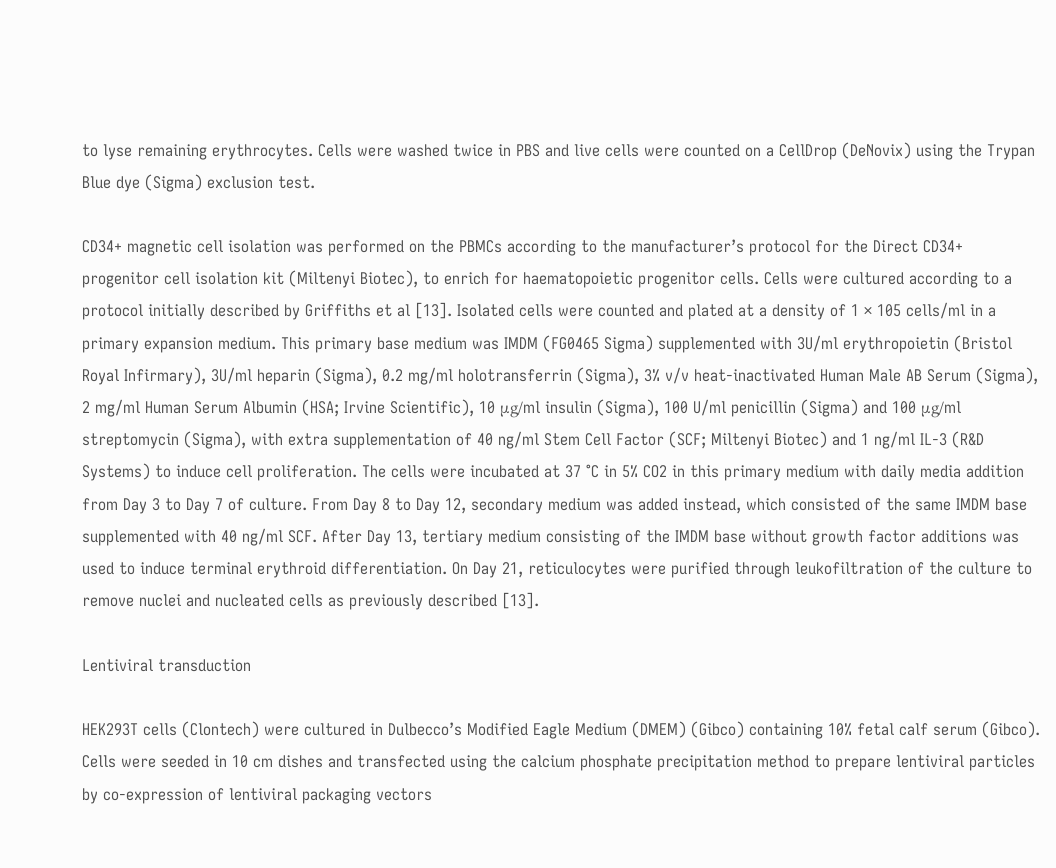to lyse remaining erythrocytes. Cells were washed twice in PBS and live cells were counted on a CellDrop (DeNovix) using the Trypan Blue dye (Sigma) exclusion test.

CD34+ magnetic cell isolation was performed on the PBMCs according to the manufacturer’s protocol for the Direct CD34+ progenitor cell isolation kit (Miltenyi Biotec), to enrich for haematopoietic progenitor cells. Cells were cultured according to a protocol initially described by Griffiths et al [13]. Isolated cells were counted and plated at a density of 1 × 105 cells/ml in a primary expansion medium. This primary base medium was IMDM (FG0465 Sigma) supplemented with 3U/ml erythropoietin (Bristol Royal Infirmary), 3U/ml heparin (Sigma), 0.2 mg/ml holotransferrin (Sigma), 3% v/v heat-inactivated Human Male AB Serum (Sigma), 2 mg/ml Human Serum Albumin (HSA; Irvine Scientific), 10 μg/ml insulin (Sigma), 100 U/ml penicillin (Sigma) and 100 μg/ml streptomycin (Sigma), with extra supplementation of 40 ng/ml Stem Cell Factor (SCF; Miltenyi Biotec) and 1 ng/ml IL-3 (R&D Systems) to induce cell proliferation. The cells were incubated at 37 °C in 5% CO2 in this primary medium with daily media addition from Day 3 to Day 7 of culture. From Day 8 to Day 12, secondary medium was added instead, which consisted of the same IMDM base supplemented with 40 ng/ml SCF. After Day 13, tertiary medium consisting of the IMDM base without growth factor additions was used to induce terminal erythroid differentiation. On Day 21, reticulocytes were purified through leukofiltration of the culture to remove nuclei and nucleated cells as previously described [13].

Lentiviral transduction

HEK293T cells (Clontech) were cultured in Dulbecco’s Modified Eagle Medium (DMEM) (Gibco) containing 10% fetal calf serum (Gibco). Cells were seeded in 10 cm dishes and transfected using the calcium phosphate precipitation method to prepare lentiviral particles by co-expression of lentiviral packaging vectors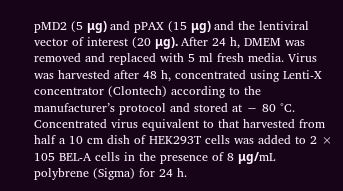pMD2 (5 μg) and pPAX (15 μg) and the lentiviral vector of interest (20 μg). After 24 h, DMEM was removed and replaced with 5 ml fresh media. Virus was harvested after 48 h, concentrated using Lenti-X concentrator (Clontech) according to the manufacturer’s protocol and stored at − 80 °C. Concentrated virus equivalent to that harvested from half a 10 cm dish of HEK293T cells was added to 2 × 105 BEL-A cells in the presence of 8 μg/mL polybrene (Sigma) for 24 h.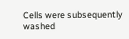Cells were subsequently washed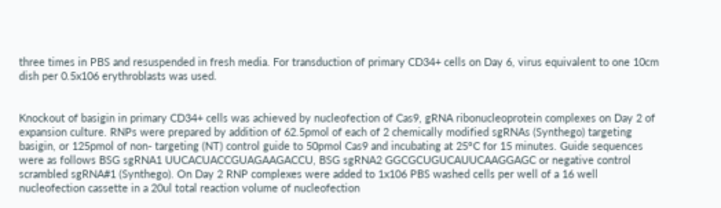three times in PBS and resuspended in fresh media. For transduction of primary CD34+ cells on Day 6, virus equivalent to one 10cm dish per 0.5x106 erythroblasts was used.


Knockout of basigin in primary CD34+ cells was achieved by nucleofection of Cas9, gRNA ribonucleoprotein complexes on Day 2 of expansion culture. RNPs were prepared by addition of 62.5pmol of each of 2 chemically modified sgRNAs (Synthego) targeting basigin, or 125pmol of non- targeting (NT) control guide to 50pmol Cas9 and incubating at 25°C for 15 minutes. Guide sequences were as follows BSG sgRNA1 UUCACUACCGUAGAAGACCU, BSG sgRNA2 GGCGCUGUCAUUCAAGGAGC or negative control scrambled sgRNA#1 (Synthego). On Day 2 RNP complexes were added to 1x106 PBS washed cells per well of a 16 well nucleofection cassette in a 20ul total reaction volume of nucleofection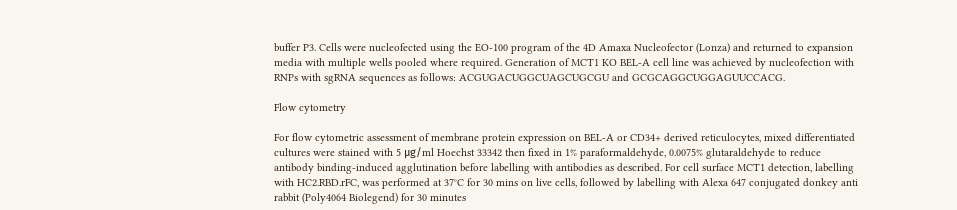buffer P3. Cells were nucleofected using the EO-100 program of the 4D Amaxa Nucleofector (Lonza) and returned to expansion media with multiple wells pooled where required. Generation of MCT1 KO BEL-A cell line was achieved by nucleofection with RNPs with sgRNA sequences as follows: ACGUGACUGGCUAGCUGCGU and GCGCAGGCUGGAGUUCCACG.

Flow cytometry

For flow cytometric assessment of membrane protein expression on BEL-A or CD34+ derived reticulocytes, mixed differentiated cultures were stained with 5 μg/ml Hoechst 33342 then fixed in 1% paraformaldehyde, 0.0075% glutaraldehyde to reduce antibody binding-induced agglutination before labelling with antibodies as described. For cell surface MCT1 detection, labelling with HC2.RBD.rFC, was performed at 37°C for 30 mins on live cells, followed by labelling with Alexa 647 conjugated donkey anti rabbit (Poly4064 Biolegend) for 30 minutes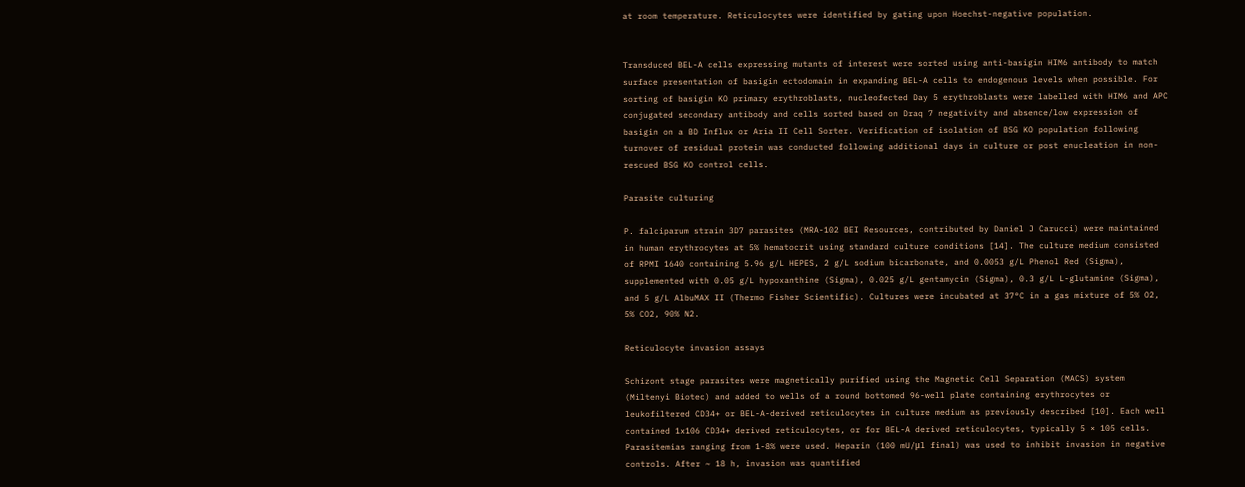at room temperature. Reticulocytes were identified by gating upon Hoechst-negative population.


Transduced BEL-A cells expressing mutants of interest were sorted using anti-basigin HIM6 antibody to match surface presentation of basigin ectodomain in expanding BEL-A cells to endogenous levels when possible. For sorting of basigin KO primary erythroblasts, nucleofected Day 5 erythroblasts were labelled with HIM6 and APC conjugated secondary antibody and cells sorted based on Draq 7 negativity and absence/low expression of basigin on a BD Influx or Aria II Cell Sorter. Verification of isolation of BSG KO population following turnover of residual protein was conducted following additional days in culture or post enucleation in non-rescued BSG KO control cells.

Parasite culturing

P. falciparum strain 3D7 parasites (MRA-102 BEI Resources, contributed by Daniel J Carucci) were maintained in human erythrocytes at 5% hematocrit using standard culture conditions [14]. The culture medium consisted of RPMI 1640 containing 5.96 g/L HEPES, 2 g/L sodium bicarbonate, and 0.0053 g/L Phenol Red (Sigma), supplemented with 0.05 g/L hypoxanthine (Sigma), 0.025 g/L gentamycin (Sigma), 0.3 g/L L-glutamine (Sigma), and 5 g/L AlbuMAX II (Thermo Fisher Scientific). Cultures were incubated at 37°C in a gas mixture of 5% O2, 5% CO2, 90% N2.

Reticulocyte invasion assays

Schizont stage parasites were magnetically purified using the Magnetic Cell Separation (MACS) system (Miltenyi Biotec) and added to wells of a round bottomed 96-well plate containing erythrocytes or leukofiltered CD34+ or BEL-A-derived reticulocytes in culture medium as previously described [10]. Each well contained 1x106 CD34+ derived reticulocytes, or for BEL-A derived reticulocytes, typically 5 × 105 cells. Parasitemias ranging from 1-8% were used. Heparin (100 mU/μl final) was used to inhibit invasion in negative controls. After ~ 18 h, invasion was quantified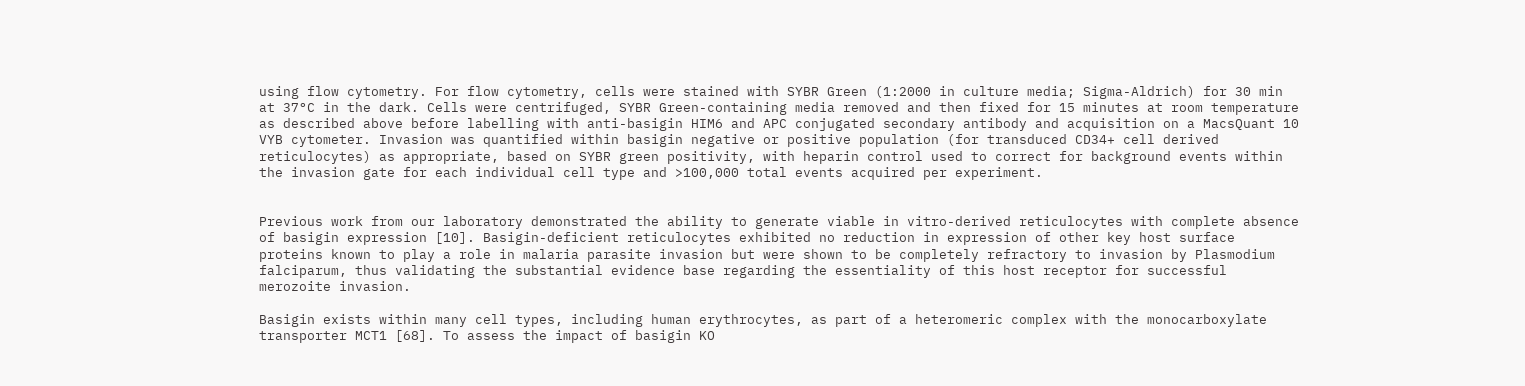using flow cytometry. For flow cytometry, cells were stained with SYBR Green (1:2000 in culture media; Sigma-Aldrich) for 30 min at 37°C in the dark. Cells were centrifuged, SYBR Green-containing media removed and then fixed for 15 minutes at room temperature as described above before labelling with anti-basigin HIM6 and APC conjugated secondary antibody and acquisition on a MacsQuant 10 VYB cytometer. Invasion was quantified within basigin negative or positive population (for transduced CD34+ cell derived reticulocytes) as appropriate, based on SYBR green positivity, with heparin control used to correct for background events within the invasion gate for each individual cell type and >100,000 total events acquired per experiment.


Previous work from our laboratory demonstrated the ability to generate viable in vitro-derived reticulocytes with complete absence of basigin expression [10]. Basigin-deficient reticulocytes exhibited no reduction in expression of other key host surface proteins known to play a role in malaria parasite invasion but were shown to be completely refractory to invasion by Plasmodium falciparum, thus validating the substantial evidence base regarding the essentiality of this host receptor for successful merozoite invasion.

Basigin exists within many cell types, including human erythrocytes, as part of a heteromeric complex with the monocarboxylate transporter MCT1 [68]. To assess the impact of basigin KO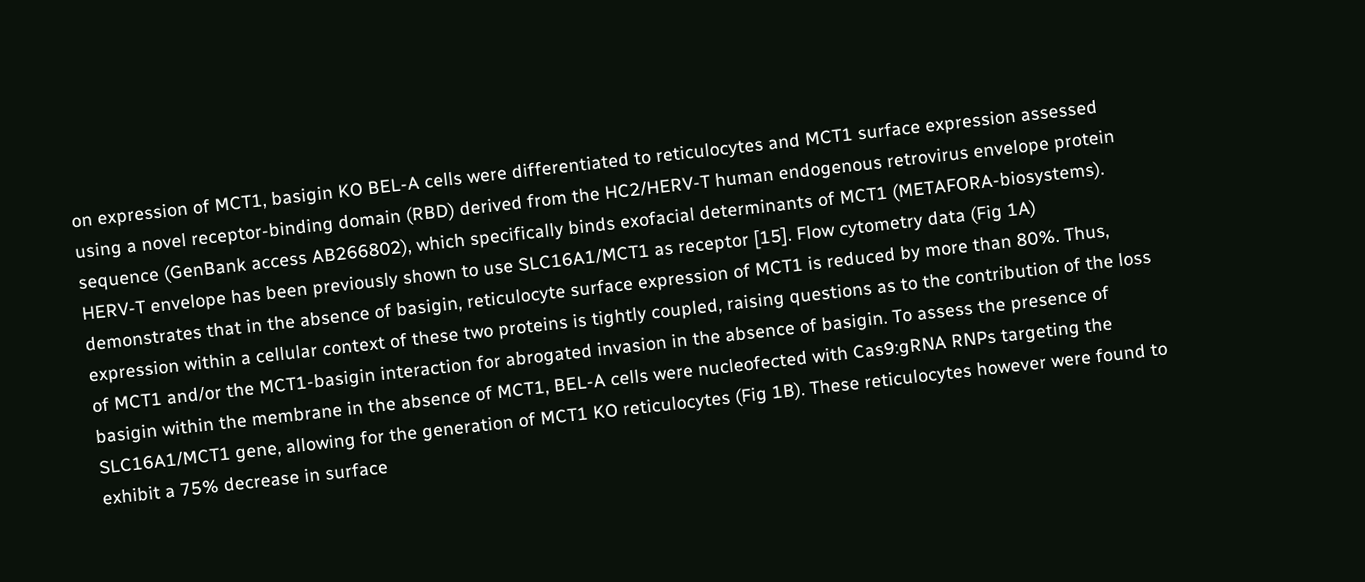on expression of MCT1, basigin KO BEL-A cells were differentiated to reticulocytes and MCT1 surface expression assessed using a novel receptor-binding domain (RBD) derived from the HC2/HERV-T human endogenous retrovirus envelope protein sequence (GenBank access AB266802), which specifically binds exofacial determinants of MCT1 (METAFORA-biosystems). HERV-T envelope has been previously shown to use SLC16A1/MCT1 as receptor [15]. Flow cytometry data (Fig 1A) demonstrates that in the absence of basigin, reticulocyte surface expression of MCT1 is reduced by more than 80%. Thus, expression within a cellular context of these two proteins is tightly coupled, raising questions as to the contribution of the loss of MCT1 and/or the MCT1-basigin interaction for abrogated invasion in the absence of basigin. To assess the presence of basigin within the membrane in the absence of MCT1, BEL-A cells were nucleofected with Cas9:gRNA RNPs targeting the SLC16A1/MCT1 gene, allowing for the generation of MCT1 KO reticulocytes (Fig 1B). These reticulocytes however were found to exhibit a 75% decrease in surface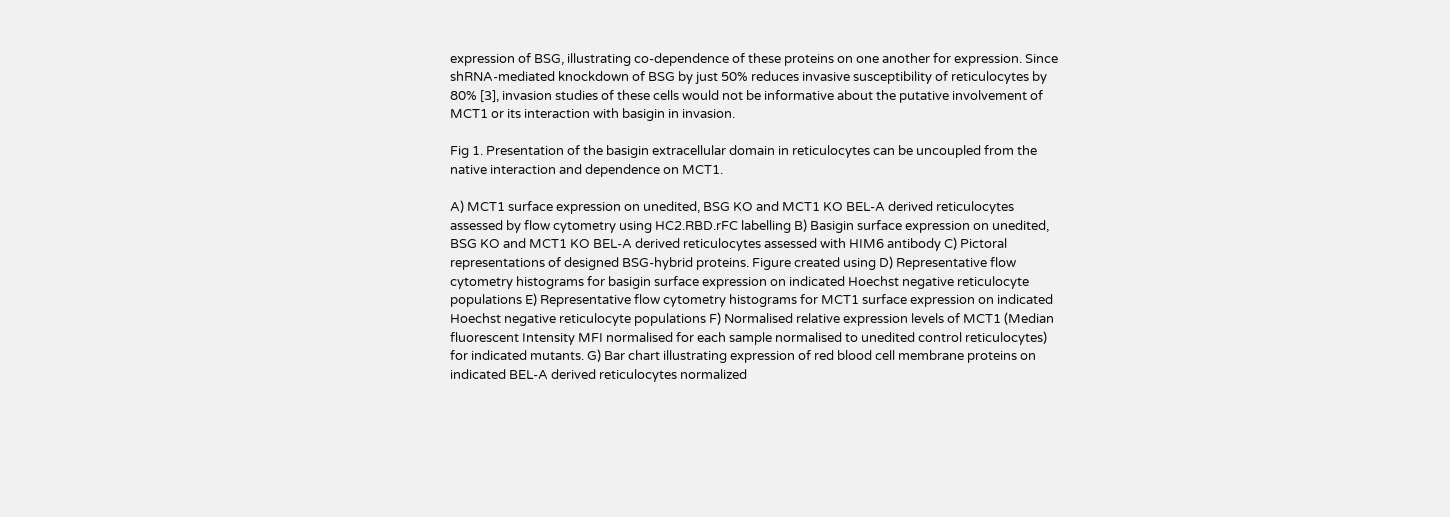expression of BSG, illustrating co-dependence of these proteins on one another for expression. Since shRNA-mediated knockdown of BSG by just 50% reduces invasive susceptibility of reticulocytes by 80% [3], invasion studies of these cells would not be informative about the putative involvement of MCT1 or its interaction with basigin in invasion.

Fig 1. Presentation of the basigin extracellular domain in reticulocytes can be uncoupled from the native interaction and dependence on MCT1.

A) MCT1 surface expression on unedited, BSG KO and MCT1 KO BEL-A derived reticulocytes assessed by flow cytometry using HC2.RBD.rFC labelling B) Basigin surface expression on unedited, BSG KO and MCT1 KO BEL-A derived reticulocytes assessed with HIM6 antibody C) Pictoral representations of designed BSG-hybrid proteins. Figure created using D) Representative flow cytometry histograms for basigin surface expression on indicated Hoechst negative reticulocyte populations E) Representative flow cytometry histograms for MCT1 surface expression on indicated Hoechst negative reticulocyte populations F) Normalised relative expression levels of MCT1 (Median fluorescent Intensity MFI normalised for each sample normalised to unedited control reticulocytes) for indicated mutants. G) Bar chart illustrating expression of red blood cell membrane proteins on indicated BEL-A derived reticulocytes normalized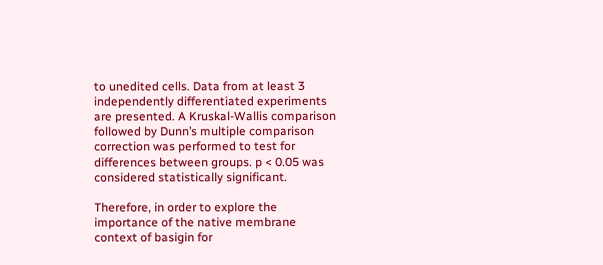to unedited cells. Data from at least 3 independently differentiated experiments are presented. A Kruskal-Wallis comparison followed by Dunn’s multiple comparison correction was performed to test for differences between groups. p < 0.05 was considered statistically significant.

Therefore, in order to explore the importance of the native membrane context of basigin for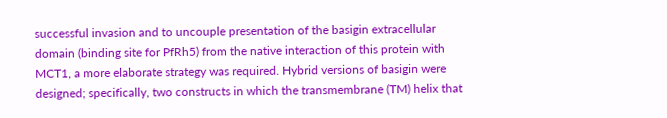successful invasion and to uncouple presentation of the basigin extracellular domain (binding site for PfRh5) from the native interaction of this protein with MCT1, a more elaborate strategy was required. Hybrid versions of basigin were designed; specifically, two constructs in which the transmembrane (TM) helix that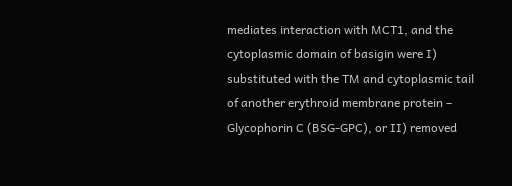mediates interaction with MCT1, and the cytoplasmic domain of basigin were I) substituted with the TM and cytoplasmic tail of another erythroid membrane protein – Glycophorin C (BSG-GPC), or II) removed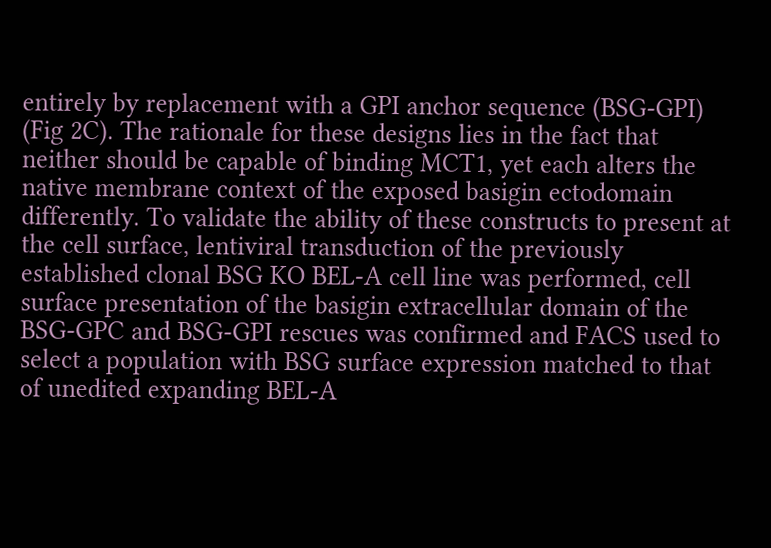entirely by replacement with a GPI anchor sequence (BSG-GPI) (Fig 2C). The rationale for these designs lies in the fact that neither should be capable of binding MCT1, yet each alters the native membrane context of the exposed basigin ectodomain differently. To validate the ability of these constructs to present at the cell surface, lentiviral transduction of the previously established clonal BSG KO BEL-A cell line was performed, cell surface presentation of the basigin extracellular domain of the BSG-GPC and BSG-GPI rescues was confirmed and FACS used to select a population with BSG surface expression matched to that of unedited expanding BEL-A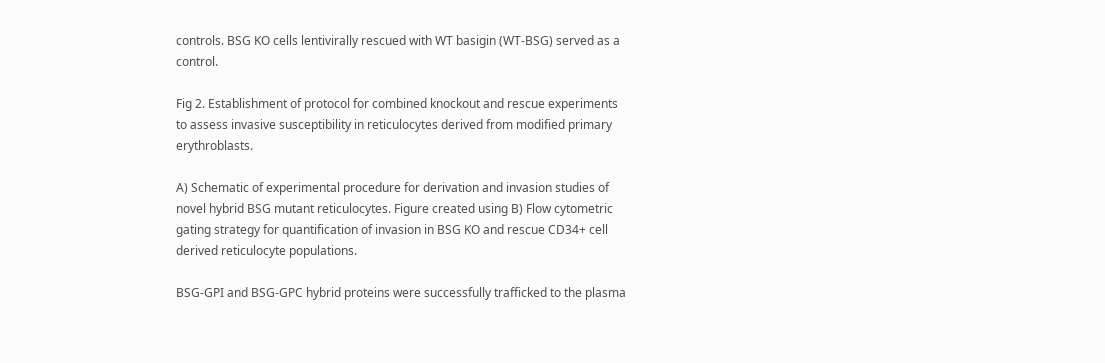controls. BSG KO cells lentivirally rescued with WT basigin (WT-BSG) served as a control.

Fig 2. Establishment of protocol for combined knockout and rescue experiments to assess invasive susceptibility in reticulocytes derived from modified primary erythroblasts.

A) Schematic of experimental procedure for derivation and invasion studies of novel hybrid BSG mutant reticulocytes. Figure created using B) Flow cytometric gating strategy for quantification of invasion in BSG KO and rescue CD34+ cell derived reticulocyte populations.

BSG-GPI and BSG-GPC hybrid proteins were successfully trafficked to the plasma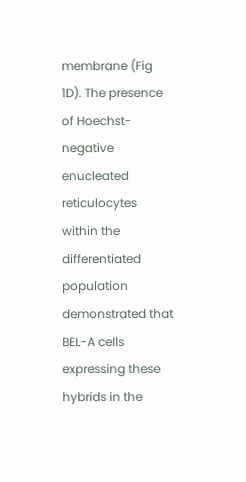membrane (Fig 1D). The presence of Hoechst-negative enucleated reticulocytes within the differentiated population demonstrated that BEL-A cells expressing these hybrids in the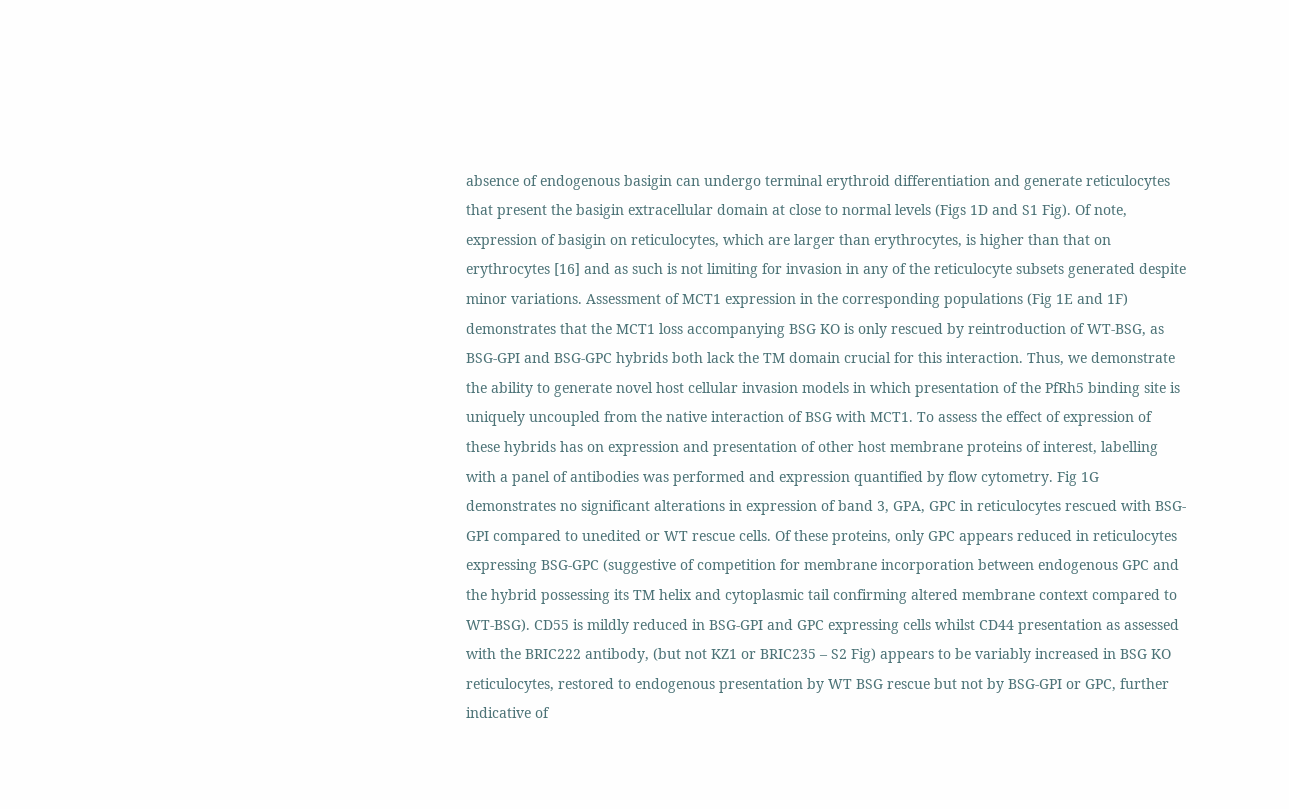absence of endogenous basigin can undergo terminal erythroid differentiation and generate reticulocytes that present the basigin extracellular domain at close to normal levels (Figs 1D and S1 Fig). Of note, expression of basigin on reticulocytes, which are larger than erythrocytes, is higher than that on erythrocytes [16] and as such is not limiting for invasion in any of the reticulocyte subsets generated despite minor variations. Assessment of MCT1 expression in the corresponding populations (Fig 1E and 1F) demonstrates that the MCT1 loss accompanying BSG KO is only rescued by reintroduction of WT-BSG, as BSG-GPI and BSG-GPC hybrids both lack the TM domain crucial for this interaction. Thus, we demonstrate the ability to generate novel host cellular invasion models in which presentation of the PfRh5 binding site is uniquely uncoupled from the native interaction of BSG with MCT1. To assess the effect of expression of these hybrids has on expression and presentation of other host membrane proteins of interest, labelling with a panel of antibodies was performed and expression quantified by flow cytometry. Fig 1G demonstrates no significant alterations in expression of band 3, GPA, GPC in reticulocytes rescued with BSG-GPI compared to unedited or WT rescue cells. Of these proteins, only GPC appears reduced in reticulocytes expressing BSG-GPC (suggestive of competition for membrane incorporation between endogenous GPC and the hybrid possessing its TM helix and cytoplasmic tail confirming altered membrane context compared to WT-BSG). CD55 is mildly reduced in BSG-GPI and GPC expressing cells whilst CD44 presentation as assessed with the BRIC222 antibody, (but not KZ1 or BRIC235 – S2 Fig) appears to be variably increased in BSG KO reticulocytes, restored to endogenous presentation by WT BSG rescue but not by BSG-GPI or GPC, further indicative of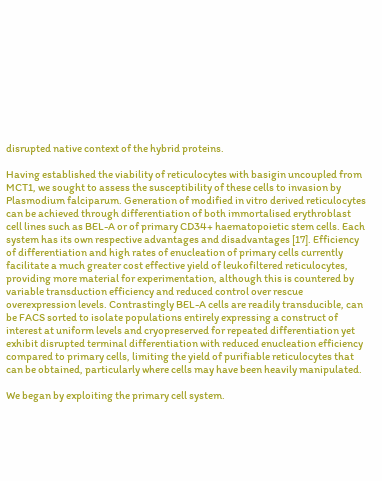disrupted native context of the hybrid proteins.

Having established the viability of reticulocytes with basigin uncoupled from MCT1, we sought to assess the susceptibility of these cells to invasion by Plasmodium falciparum. Generation of modified in vitro derived reticulocytes can be achieved through differentiation of both immortalised erythroblast cell lines such as BEL-A or of primary CD34+ haematopoietic stem cells. Each system has its own respective advantages and disadvantages [17]. Efficiency of differentiation and high rates of enucleation of primary cells currently facilitate a much greater cost effective yield of leukofiltered reticulocytes, providing more material for experimentation, although this is countered by variable transduction efficiency and reduced control over rescue overexpression levels. Contrastingly BEL-A cells are readily transducible, can be FACS sorted to isolate populations entirely expressing a construct of interest at uniform levels and cryopreserved for repeated differentiation yet exhibit disrupted terminal differentiation with reduced enucleation efficiency compared to primary cells, limiting the yield of purifiable reticulocytes that can be obtained, particularly where cells may have been heavily manipulated.

We began by exploiting the primary cell system.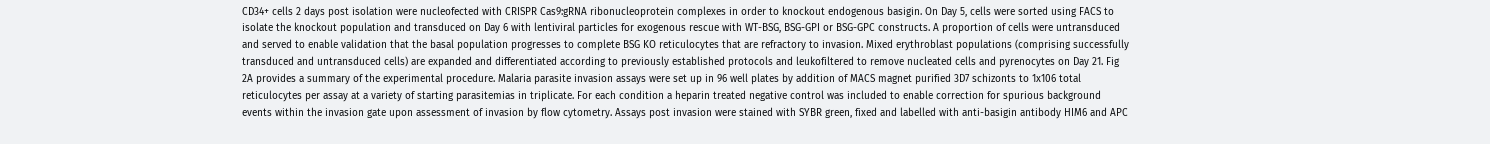CD34+ cells 2 days post isolation were nucleofected with CRISPR Cas9:gRNA ribonucleoprotein complexes in order to knockout endogenous basigin. On Day 5, cells were sorted using FACS to isolate the knockout population and transduced on Day 6 with lentiviral particles for exogenous rescue with WT-BSG, BSG-GPI or BSG-GPC constructs. A proportion of cells were untransduced and served to enable validation that the basal population progresses to complete BSG KO reticulocytes that are refractory to invasion. Mixed erythroblast populations (comprising successfully transduced and untransduced cells) are expanded and differentiated according to previously established protocols and leukofiltered to remove nucleated cells and pyrenocytes on Day 21. Fig 2A provides a summary of the experimental procedure. Malaria parasite invasion assays were set up in 96 well plates by addition of MACS magnet purified 3D7 schizonts to 1x106 total reticulocytes per assay at a variety of starting parasitemias in triplicate. For each condition a heparin treated negative control was included to enable correction for spurious background events within the invasion gate upon assessment of invasion by flow cytometry. Assays post invasion were stained with SYBR green, fixed and labelled with anti-basigin antibody HIM6 and APC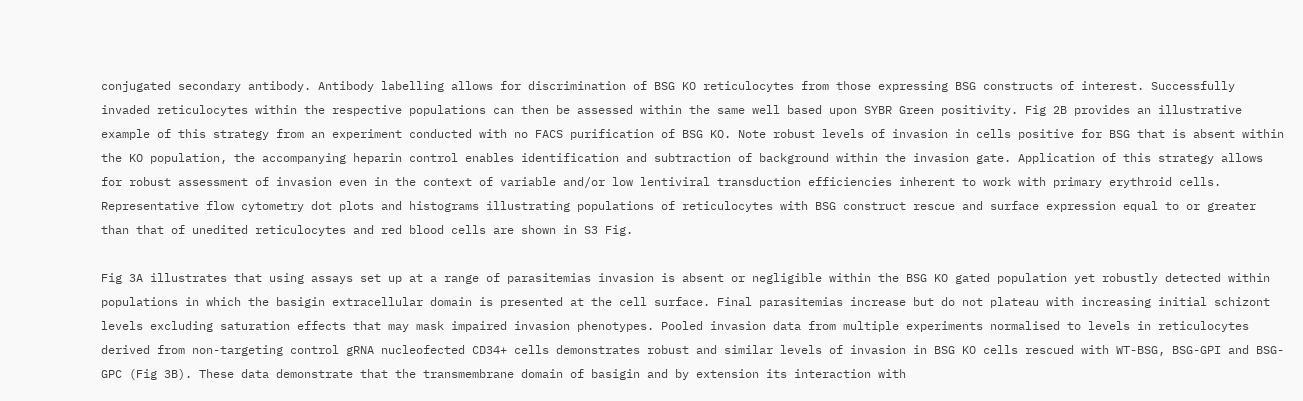conjugated secondary antibody. Antibody labelling allows for discrimination of BSG KO reticulocytes from those expressing BSG constructs of interest. Successfully invaded reticulocytes within the respective populations can then be assessed within the same well based upon SYBR Green positivity. Fig 2B provides an illustrative example of this strategy from an experiment conducted with no FACS purification of BSG KO. Note robust levels of invasion in cells positive for BSG that is absent within the KO population, the accompanying heparin control enables identification and subtraction of background within the invasion gate. Application of this strategy allows for robust assessment of invasion even in the context of variable and/or low lentiviral transduction efficiencies inherent to work with primary erythroid cells. Representative flow cytometry dot plots and histograms illustrating populations of reticulocytes with BSG construct rescue and surface expression equal to or greater than that of unedited reticulocytes and red blood cells are shown in S3 Fig.

Fig 3A illustrates that using assays set up at a range of parasitemias invasion is absent or negligible within the BSG KO gated population yet robustly detected within populations in which the basigin extracellular domain is presented at the cell surface. Final parasitemias increase but do not plateau with increasing initial schizont levels excluding saturation effects that may mask impaired invasion phenotypes. Pooled invasion data from multiple experiments normalised to levels in reticulocytes derived from non-targeting control gRNA nucleofected CD34+ cells demonstrates robust and similar levels of invasion in BSG KO cells rescued with WT-BSG, BSG-GPI and BSG-GPC (Fig 3B). These data demonstrate that the transmembrane domain of basigin and by extension its interaction with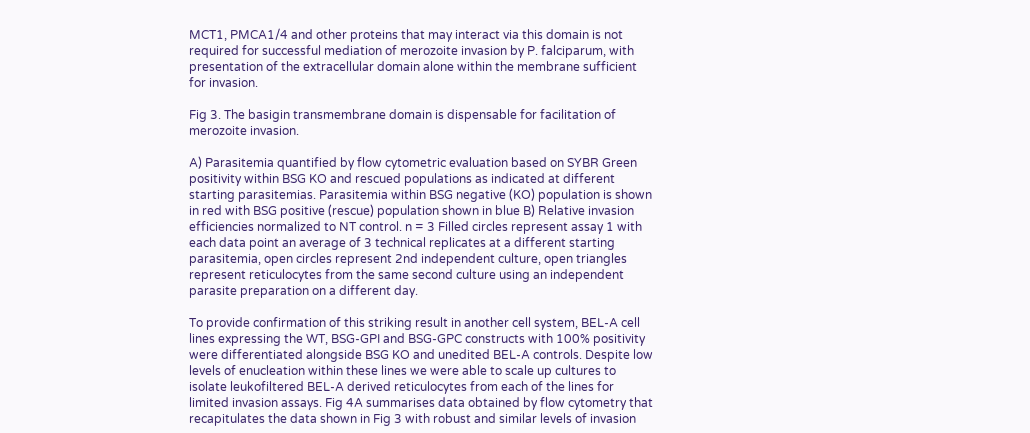MCT1, PMCA1/4 and other proteins that may interact via this domain is not required for successful mediation of merozoite invasion by P. falciparum, with presentation of the extracellular domain alone within the membrane sufficient for invasion.

Fig 3. The basigin transmembrane domain is dispensable for facilitation of merozoite invasion.

A) Parasitemia quantified by flow cytometric evaluation based on SYBR Green positivity within BSG KO and rescued populations as indicated at different starting parasitemias. Parasitemia within BSG negative (KO) population is shown in red with BSG positive (rescue) population shown in blue B) Relative invasion efficiencies normalized to NT control. n = 3 Filled circles represent assay 1 with each data point an average of 3 technical replicates at a different starting parasitemia, open circles represent 2nd independent culture, open triangles represent reticulocytes from the same second culture using an independent parasite preparation on a different day.

To provide confirmation of this striking result in another cell system, BEL-A cell lines expressing the WT, BSG-GPI and BSG-GPC constructs with 100% positivity were differentiated alongside BSG KO and unedited BEL-A controls. Despite low levels of enucleation within these lines we were able to scale up cultures to isolate leukofiltered BEL-A derived reticulocytes from each of the lines for limited invasion assays. Fig 4A summarises data obtained by flow cytometry that recapitulates the data shown in Fig 3 with robust and similar levels of invasion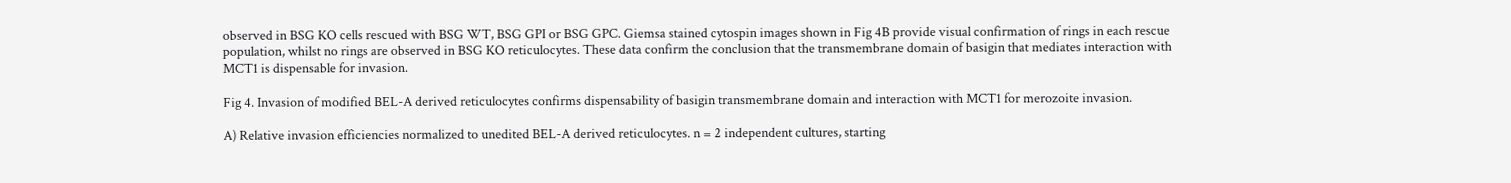observed in BSG KO cells rescued with BSG WT, BSG GPI or BSG GPC. Giemsa stained cytospin images shown in Fig 4B provide visual confirmation of rings in each rescue population, whilst no rings are observed in BSG KO reticulocytes. These data confirm the conclusion that the transmembrane domain of basigin that mediates interaction with MCT1 is dispensable for invasion.

Fig 4. Invasion of modified BEL-A derived reticulocytes confirms dispensability of basigin transmembrane domain and interaction with MCT1 for merozoite invasion.

A) Relative invasion efficiencies normalized to unedited BEL-A derived reticulocytes. n = 2 independent cultures, starting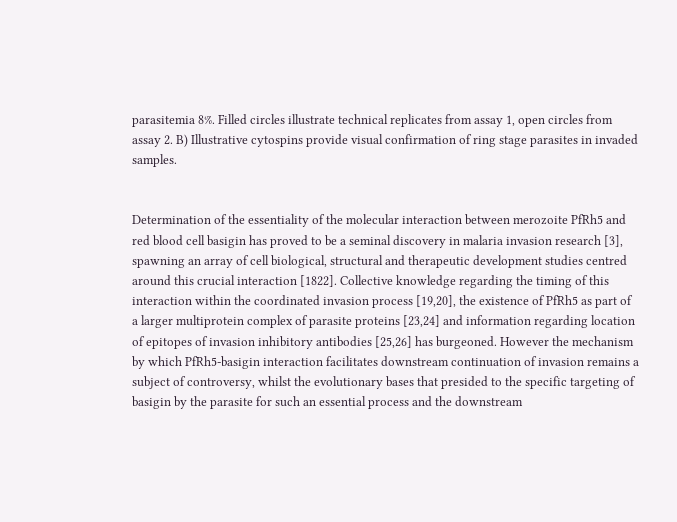parasitemia 8%. Filled circles illustrate technical replicates from assay 1, open circles from assay 2. B) Illustrative cytospins provide visual confirmation of ring stage parasites in invaded samples.


Determination of the essentiality of the molecular interaction between merozoite PfRh5 and red blood cell basigin has proved to be a seminal discovery in malaria invasion research [3], spawning an array of cell biological, structural and therapeutic development studies centred around this crucial interaction [1822]. Collective knowledge regarding the timing of this interaction within the coordinated invasion process [19,20], the existence of PfRh5 as part of a larger multiprotein complex of parasite proteins [23,24] and information regarding location of epitopes of invasion inhibitory antibodies [25,26] has burgeoned. However the mechanism by which PfRh5-basigin interaction facilitates downstream continuation of invasion remains a subject of controversy, whilst the evolutionary bases that presided to the specific targeting of basigin by the parasite for such an essential process and the downstream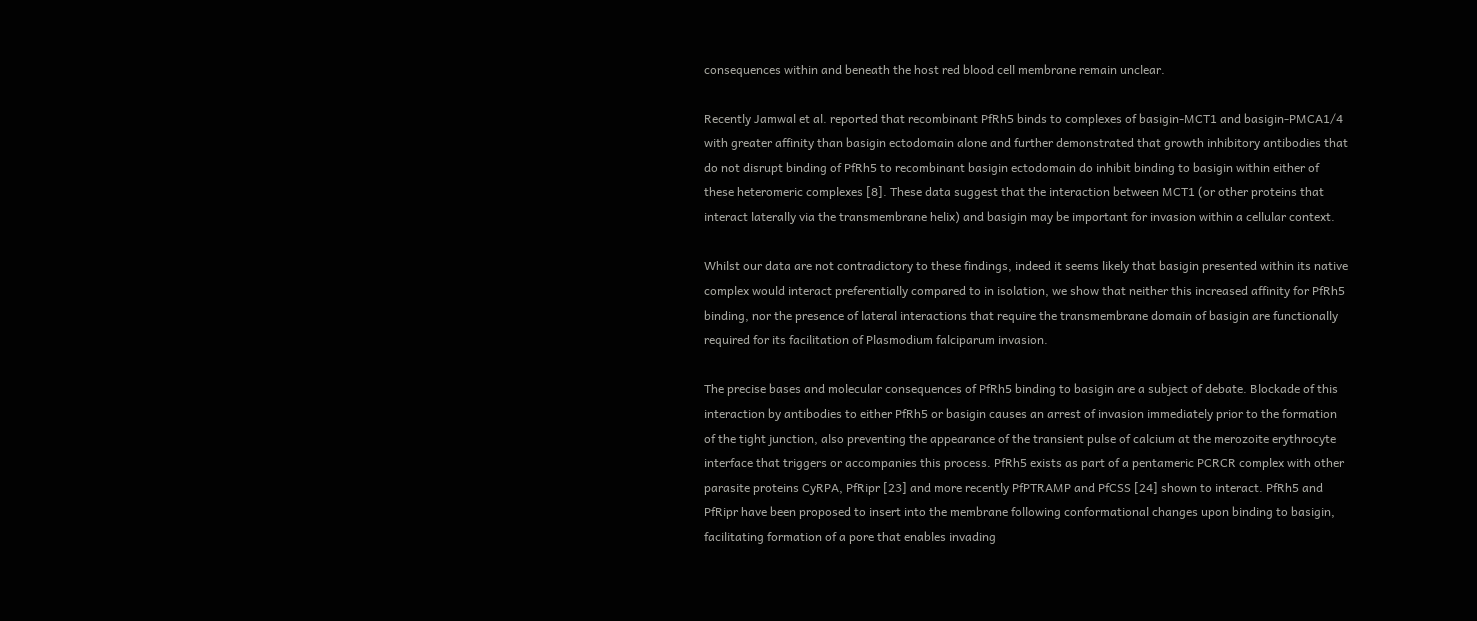consequences within and beneath the host red blood cell membrane remain unclear.

Recently Jamwal et al. reported that recombinant PfRh5 binds to complexes of basigin-MCT1 and basigin-PMCA1/4 with greater affinity than basigin ectodomain alone and further demonstrated that growth inhibitory antibodies that do not disrupt binding of PfRh5 to recombinant basigin ectodomain do inhibit binding to basigin within either of these heteromeric complexes [8]. These data suggest that the interaction between MCT1 (or other proteins that interact laterally via the transmembrane helix) and basigin may be important for invasion within a cellular context.

Whilst our data are not contradictory to these findings, indeed it seems likely that basigin presented within its native complex would interact preferentially compared to in isolation, we show that neither this increased affinity for PfRh5 binding, nor the presence of lateral interactions that require the transmembrane domain of basigin are functionally required for its facilitation of Plasmodium falciparum invasion.

The precise bases and molecular consequences of PfRh5 binding to basigin are a subject of debate. Blockade of this interaction by antibodies to either PfRh5 or basigin causes an arrest of invasion immediately prior to the formation of the tight junction, also preventing the appearance of the transient pulse of calcium at the merozoite erythrocyte interface that triggers or accompanies this process. PfRh5 exists as part of a pentameric PCRCR complex with other parasite proteins CyRPA, PfRipr [23] and more recently PfPTRAMP and PfCSS [24] shown to interact. PfRh5 and PfRipr have been proposed to insert into the membrane following conformational changes upon binding to basigin, facilitating formation of a pore that enables invading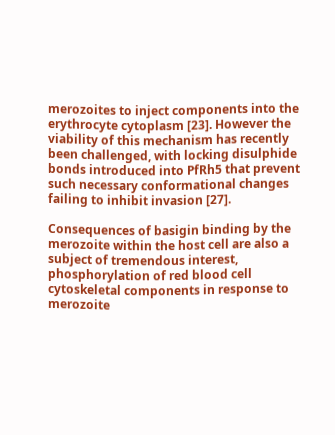merozoites to inject components into the erythrocyte cytoplasm [23]. However the viability of this mechanism has recently been challenged, with locking disulphide bonds introduced into PfRh5 that prevent such necessary conformational changes failing to inhibit invasion [27].

Consequences of basigin binding by the merozoite within the host cell are also a subject of tremendous interest, phosphorylation of red blood cell cytoskeletal components in response to merozoite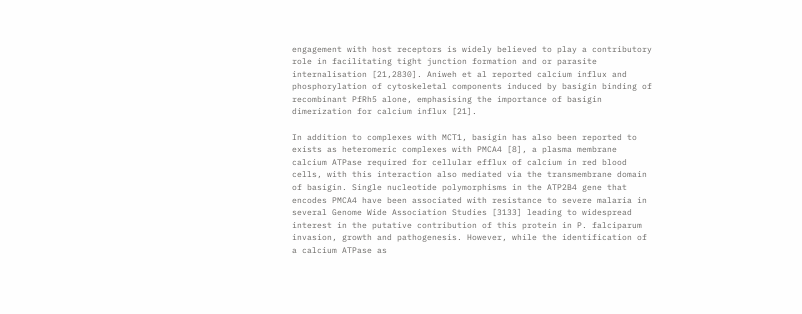engagement with host receptors is widely believed to play a contributory role in facilitating tight junction formation and or parasite internalisation [21,2830]. Aniweh et al reported calcium influx and phosphorylation of cytoskeletal components induced by basigin binding of recombinant PfRh5 alone, emphasising the importance of basigin dimerization for calcium influx [21].

In addition to complexes with MCT1, basigin has also been reported to exists as heteromeric complexes with PMCA4 [8], a plasma membrane calcium ATPase required for cellular efflux of calcium in red blood cells, with this interaction also mediated via the transmembrane domain of basigin. Single nucleotide polymorphisms in the ATP2B4 gene that encodes PMCA4 have been associated with resistance to severe malaria in several Genome Wide Association Studies [3133] leading to widespread interest in the putative contribution of this protein in P. falciparum invasion, growth and pathogenesis. However, while the identification of a calcium ATPase as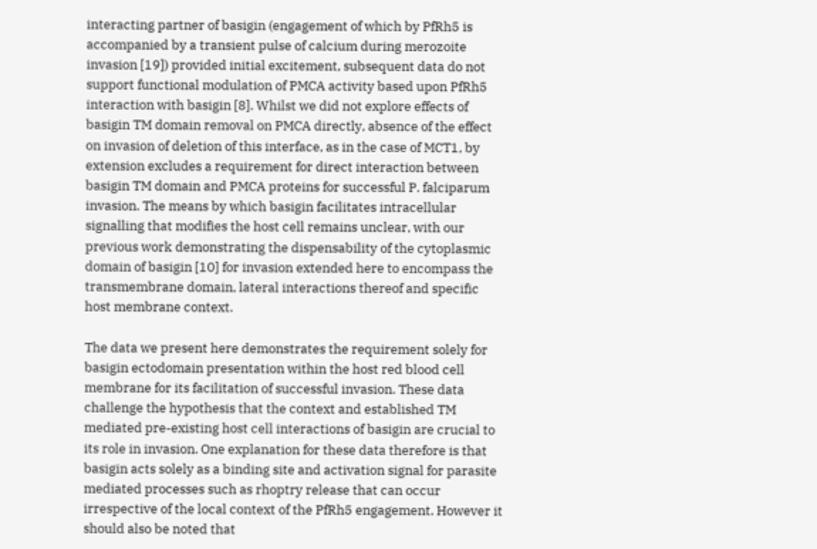interacting partner of basigin (engagement of which by PfRh5 is accompanied by a transient pulse of calcium during merozoite invasion [19]) provided initial excitement, subsequent data do not support functional modulation of PMCA activity based upon PfRh5 interaction with basigin [8]. Whilst we did not explore effects of basigin TM domain removal on PMCA directly, absence of the effect on invasion of deletion of this interface, as in the case of MCT1, by extension excludes a requirement for direct interaction between basigin TM domain and PMCA proteins for successful P. falciparum invasion. The means by which basigin facilitates intracellular signalling that modifies the host cell remains unclear, with our previous work demonstrating the dispensability of the cytoplasmic domain of basigin [10] for invasion extended here to encompass the transmembrane domain, lateral interactions thereof and specific host membrane context.

The data we present here demonstrates the requirement solely for basigin ectodomain presentation within the host red blood cell membrane for its facilitation of successful invasion. These data challenge the hypothesis that the context and established TM mediated pre-existing host cell interactions of basigin are crucial to its role in invasion. One explanation for these data therefore is that basigin acts solely as a binding site and activation signal for parasite mediated processes such as rhoptry release that can occur irrespective of the local context of the PfRh5 engagement. However it should also be noted that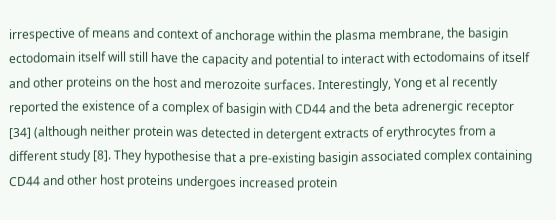irrespective of means and context of anchorage within the plasma membrane, the basigin ectodomain itself will still have the capacity and potential to interact with ectodomains of itself and other proteins on the host and merozoite surfaces. Interestingly, Yong et al recently reported the existence of a complex of basigin with CD44 and the beta adrenergic receptor [34] (although neither protein was detected in detergent extracts of erythrocytes from a different study [8]. They hypothesise that a pre-existing basigin associated complex containing CD44 and other host proteins undergoes increased protein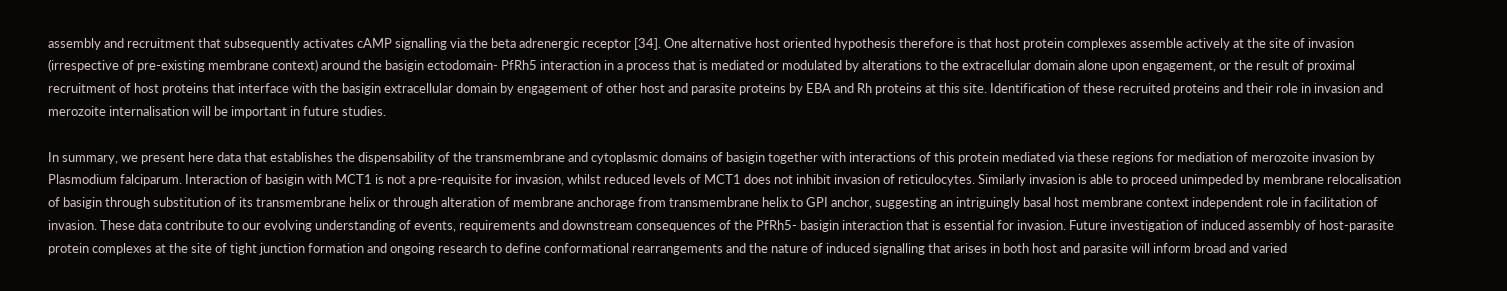assembly and recruitment that subsequently activates cAMP signalling via the beta adrenergic receptor [34]. One alternative host oriented hypothesis therefore is that host protein complexes assemble actively at the site of invasion (irrespective of pre-existing membrane context) around the basigin ectodomain- PfRh5 interaction in a process that is mediated or modulated by alterations to the extracellular domain alone upon engagement, or the result of proximal recruitment of host proteins that interface with the basigin extracellular domain by engagement of other host and parasite proteins by EBA and Rh proteins at this site. Identification of these recruited proteins and their role in invasion and merozoite internalisation will be important in future studies.

In summary, we present here data that establishes the dispensability of the transmembrane and cytoplasmic domains of basigin together with interactions of this protein mediated via these regions for mediation of merozoite invasion by Plasmodium falciparum. Interaction of basigin with MCT1 is not a pre-requisite for invasion, whilst reduced levels of MCT1 does not inhibit invasion of reticulocytes. Similarly invasion is able to proceed unimpeded by membrane relocalisation of basigin through substitution of its transmembrane helix or through alteration of membrane anchorage from transmembrane helix to GPI anchor, suggesting an intriguingly basal host membrane context independent role in facilitation of invasion. These data contribute to our evolving understanding of events, requirements and downstream consequences of the PfRh5- basigin interaction that is essential for invasion. Future investigation of induced assembly of host-parasite protein complexes at the site of tight junction formation and ongoing research to define conformational rearrangements and the nature of induced signalling that arises in both host and parasite will inform broad and varied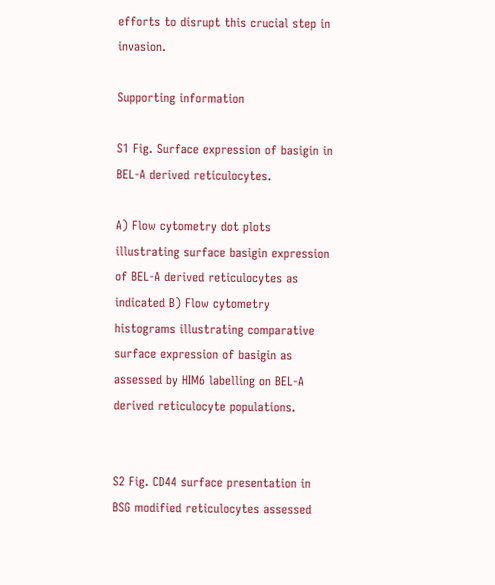efforts to disrupt this crucial step in invasion.

Supporting information

S1 Fig. Surface expression of basigin in BEL-A derived reticulocytes.

A) Flow cytometry dot plots illustrating surface basigin expression of BEL-A derived reticulocytes as indicated B) Flow cytometry histograms illustrating comparative surface expression of basigin as assessed by HIM6 labelling on BEL-A derived reticulocyte populations.


S2 Fig. CD44 surface presentation in BSG modified reticulocytes assessed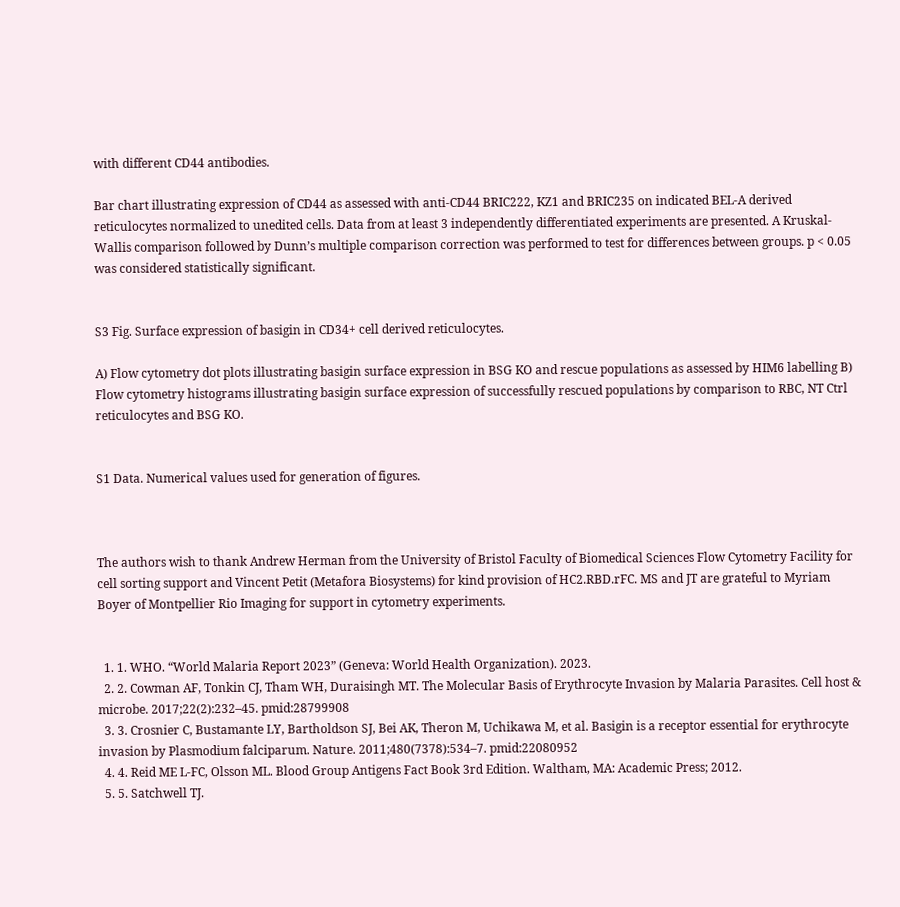with different CD44 antibodies.

Bar chart illustrating expression of CD44 as assessed with anti-CD44 BRIC222, KZ1 and BRIC235 on indicated BEL-A derived reticulocytes normalized to unedited cells. Data from at least 3 independently differentiated experiments are presented. A Kruskal-Wallis comparison followed by Dunn’s multiple comparison correction was performed to test for differences between groups. p < 0.05 was considered statistically significant.


S3 Fig. Surface expression of basigin in CD34+ cell derived reticulocytes.

A) Flow cytometry dot plots illustrating basigin surface expression in BSG KO and rescue populations as assessed by HIM6 labelling B) Flow cytometry histograms illustrating basigin surface expression of successfully rescued populations by comparison to RBC, NT Ctrl reticulocytes and BSG KO.


S1 Data. Numerical values used for generation of figures.



The authors wish to thank Andrew Herman from the University of Bristol Faculty of Biomedical Sciences Flow Cytometry Facility for cell sorting support and Vincent Petit (Metafora Biosystems) for kind provision of HC2.RBD.rFC. MS and JT are grateful to Myriam Boyer of Montpellier Rio Imaging for support in cytometry experiments.


  1. 1. WHO. “World Malaria Report 2023” (Geneva: World Health Organization). 2023.
  2. 2. Cowman AF, Tonkin CJ, Tham WH, Duraisingh MT. The Molecular Basis of Erythrocyte Invasion by Malaria Parasites. Cell host & microbe. 2017;22(2):232–45. pmid:28799908
  3. 3. Crosnier C, Bustamante LY, Bartholdson SJ, Bei AK, Theron M, Uchikawa M, et al. Basigin is a receptor essential for erythrocyte invasion by Plasmodium falciparum. Nature. 2011;480(7378):534–7. pmid:22080952
  4. 4. Reid ME L-FC, Olsson ML. Blood Group Antigens Fact Book 3rd Edition. Waltham, MA: Academic Press; 2012.
  5. 5. Satchwell TJ.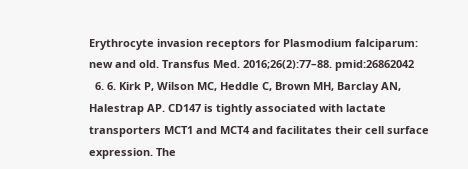Erythrocyte invasion receptors for Plasmodium falciparum: new and old. Transfus Med. 2016;26(2):77–88. pmid:26862042
  6. 6. Kirk P, Wilson MC, Heddle C, Brown MH, Barclay AN, Halestrap AP. CD147 is tightly associated with lactate transporters MCT1 and MCT4 and facilitates their cell surface expression. The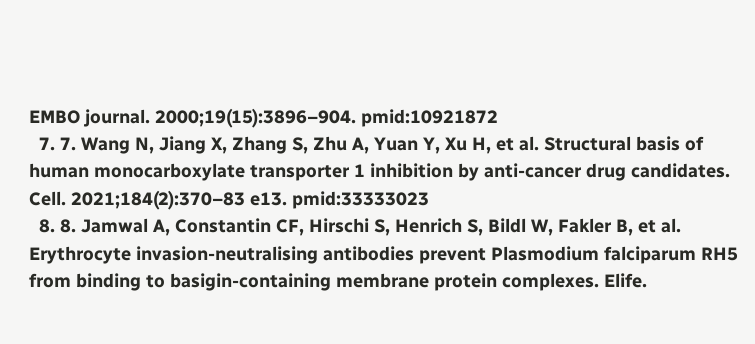EMBO journal. 2000;19(15):3896–904. pmid:10921872
  7. 7. Wang N, Jiang X, Zhang S, Zhu A, Yuan Y, Xu H, et al. Structural basis of human monocarboxylate transporter 1 inhibition by anti-cancer drug candidates. Cell. 2021;184(2):370–83 e13. pmid:33333023
  8. 8. Jamwal A, Constantin CF, Hirschi S, Henrich S, Bildl W, Fakler B, et al. Erythrocyte invasion-neutralising antibodies prevent Plasmodium falciparum RH5 from binding to basigin-containing membrane protein complexes. Elife.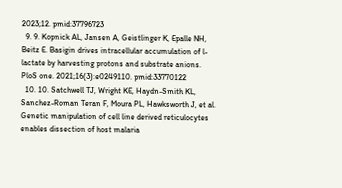2023;12. pmid:37796723
  9. 9. Kopnick AL, Jansen A, Geistlinger K, Epalle NH, Beitz E. Basigin drives intracellular accumulation of l-lactate by harvesting protons and substrate anions. PloS one. 2021;16(3):e0249110. pmid:33770122
  10. 10. Satchwell TJ, Wright KE, Haydn-Smith KL, Sanchez-Roman Teran F, Moura PL, Hawksworth J, et al. Genetic manipulation of cell line derived reticulocytes enables dissection of host malaria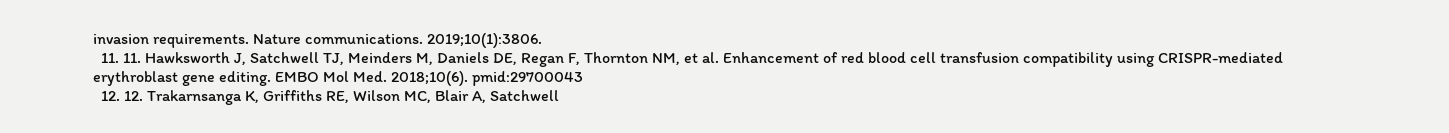invasion requirements. Nature communications. 2019;10(1):3806.
  11. 11. Hawksworth J, Satchwell TJ, Meinders M, Daniels DE, Regan F, Thornton NM, et al. Enhancement of red blood cell transfusion compatibility using CRISPR-mediated erythroblast gene editing. EMBO Mol Med. 2018;10(6). pmid:29700043
  12. 12. Trakarnsanga K, Griffiths RE, Wilson MC, Blair A, Satchwell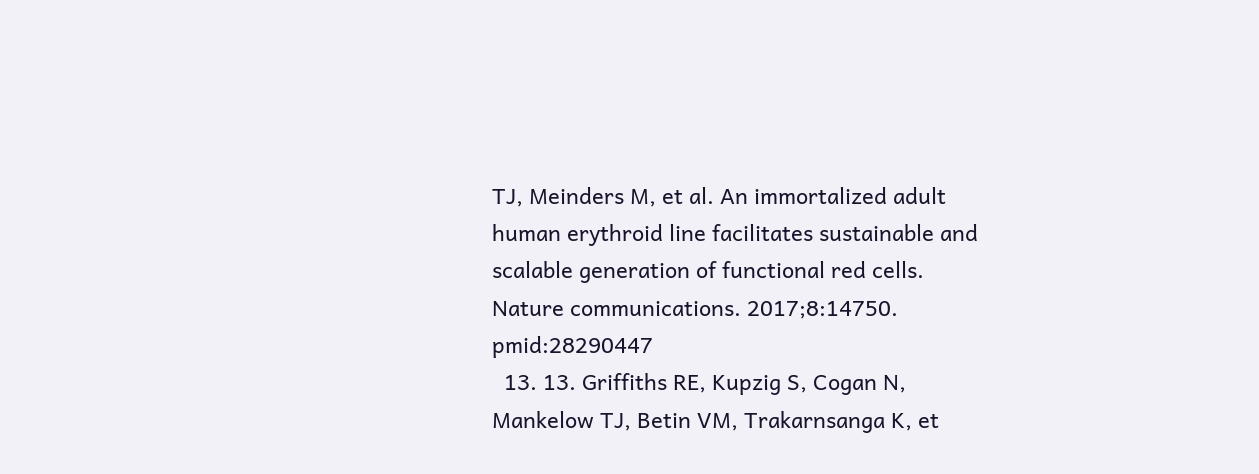TJ, Meinders M, et al. An immortalized adult human erythroid line facilitates sustainable and scalable generation of functional red cells. Nature communications. 2017;8:14750. pmid:28290447
  13. 13. Griffiths RE, Kupzig S, Cogan N, Mankelow TJ, Betin VM, Trakarnsanga K, et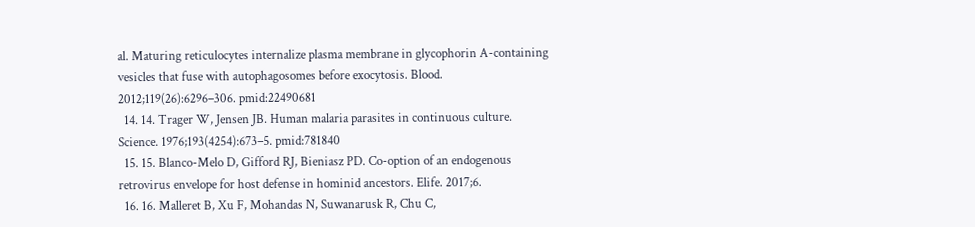al. Maturing reticulocytes internalize plasma membrane in glycophorin A-containing vesicles that fuse with autophagosomes before exocytosis. Blood. 2012;119(26):6296–306. pmid:22490681
  14. 14. Trager W, Jensen JB. Human malaria parasites in continuous culture. Science. 1976;193(4254):673–5. pmid:781840
  15. 15. Blanco-Melo D, Gifford RJ, Bieniasz PD. Co-option of an endogenous retrovirus envelope for host defense in hominid ancestors. Elife. 2017;6.
  16. 16. Malleret B, Xu F, Mohandas N, Suwanarusk R, Chu C,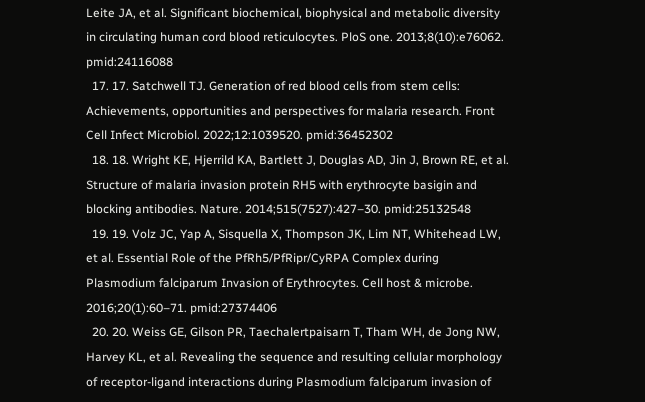Leite JA, et al. Significant biochemical, biophysical and metabolic diversity in circulating human cord blood reticulocytes. PloS one. 2013;8(10):e76062. pmid:24116088
  17. 17. Satchwell TJ. Generation of red blood cells from stem cells: Achievements, opportunities and perspectives for malaria research. Front Cell Infect Microbiol. 2022;12:1039520. pmid:36452302
  18. 18. Wright KE, Hjerrild KA, Bartlett J, Douglas AD, Jin J, Brown RE, et al. Structure of malaria invasion protein RH5 with erythrocyte basigin and blocking antibodies. Nature. 2014;515(7527):427–30. pmid:25132548
  19. 19. Volz JC, Yap A, Sisquella X, Thompson JK, Lim NT, Whitehead LW, et al. Essential Role of the PfRh5/PfRipr/CyRPA Complex during Plasmodium falciparum Invasion of Erythrocytes. Cell host & microbe. 2016;20(1):60–71. pmid:27374406
  20. 20. Weiss GE, Gilson PR, Taechalertpaisarn T, Tham WH, de Jong NW, Harvey KL, et al. Revealing the sequence and resulting cellular morphology of receptor-ligand interactions during Plasmodium falciparum invasion of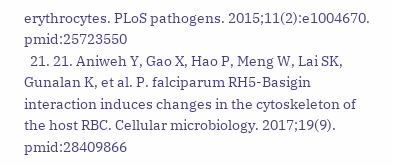erythrocytes. PLoS pathogens. 2015;11(2):e1004670. pmid:25723550
  21. 21. Aniweh Y, Gao X, Hao P, Meng W, Lai SK, Gunalan K, et al. P. falciparum RH5-Basigin interaction induces changes in the cytoskeleton of the host RBC. Cellular microbiology. 2017;19(9). pmid:28409866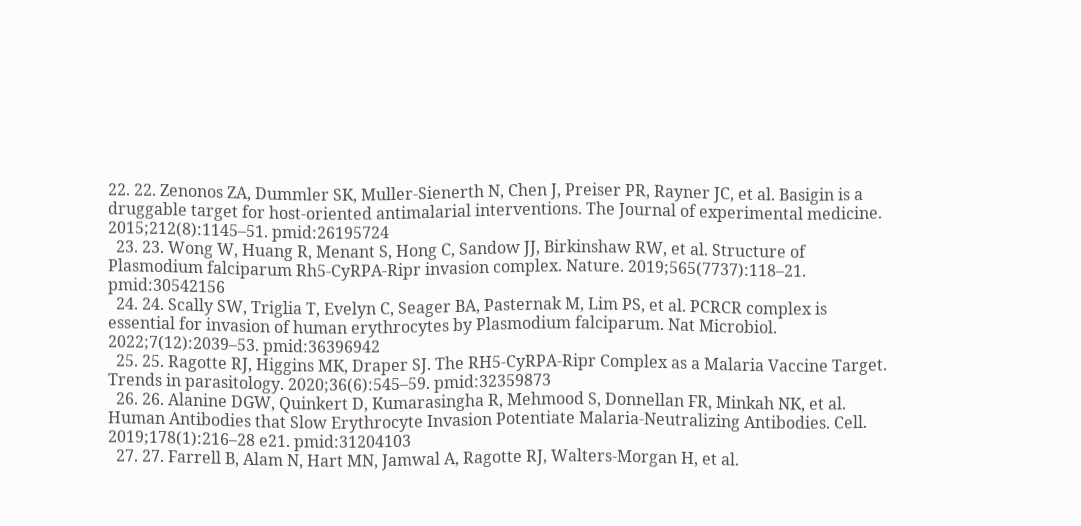22. 22. Zenonos ZA, Dummler SK, Muller-Sienerth N, Chen J, Preiser PR, Rayner JC, et al. Basigin is a druggable target for host-oriented antimalarial interventions. The Journal of experimental medicine. 2015;212(8):1145–51. pmid:26195724
  23. 23. Wong W, Huang R, Menant S, Hong C, Sandow JJ, Birkinshaw RW, et al. Structure of Plasmodium falciparum Rh5-CyRPA-Ripr invasion complex. Nature. 2019;565(7737):118–21. pmid:30542156
  24. 24. Scally SW, Triglia T, Evelyn C, Seager BA, Pasternak M, Lim PS, et al. PCRCR complex is essential for invasion of human erythrocytes by Plasmodium falciparum. Nat Microbiol. 2022;7(12):2039–53. pmid:36396942
  25. 25. Ragotte RJ, Higgins MK, Draper SJ. The RH5-CyRPA-Ripr Complex as a Malaria Vaccine Target. Trends in parasitology. 2020;36(6):545–59. pmid:32359873
  26. 26. Alanine DGW, Quinkert D, Kumarasingha R, Mehmood S, Donnellan FR, Minkah NK, et al. Human Antibodies that Slow Erythrocyte Invasion Potentiate Malaria-Neutralizing Antibodies. Cell. 2019;178(1):216–28 e21. pmid:31204103
  27. 27. Farrell B, Alam N, Hart MN, Jamwal A, Ragotte RJ, Walters-Morgan H, et al.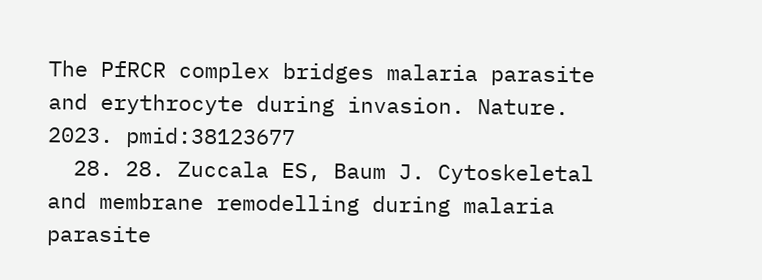The PfRCR complex bridges malaria parasite and erythrocyte during invasion. Nature. 2023. pmid:38123677
  28. 28. Zuccala ES, Baum J. Cytoskeletal and membrane remodelling during malaria parasite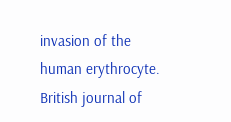invasion of the human erythrocyte. British journal of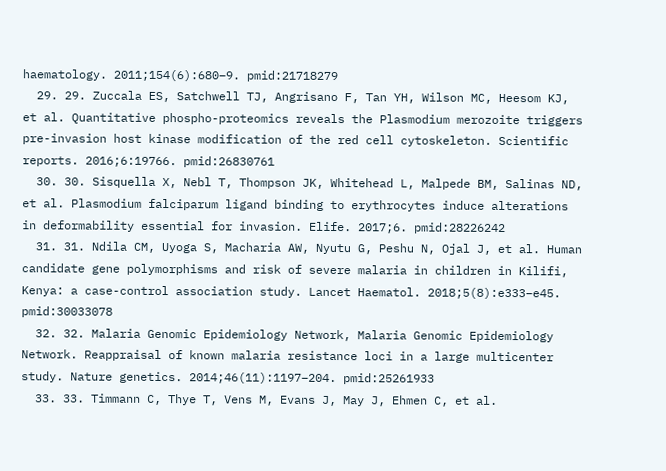haematology. 2011;154(6):680–9. pmid:21718279
  29. 29. Zuccala ES, Satchwell TJ, Angrisano F, Tan YH, Wilson MC, Heesom KJ, et al. Quantitative phospho-proteomics reveals the Plasmodium merozoite triggers pre-invasion host kinase modification of the red cell cytoskeleton. Scientific reports. 2016;6:19766. pmid:26830761
  30. 30. Sisquella X, Nebl T, Thompson JK, Whitehead L, Malpede BM, Salinas ND, et al. Plasmodium falciparum ligand binding to erythrocytes induce alterations in deformability essential for invasion. Elife. 2017;6. pmid:28226242
  31. 31. Ndila CM, Uyoga S, Macharia AW, Nyutu G, Peshu N, Ojal J, et al. Human candidate gene polymorphisms and risk of severe malaria in children in Kilifi, Kenya: a case-control association study. Lancet Haematol. 2018;5(8):e333–e45. pmid:30033078
  32. 32. Malaria Genomic Epidemiology Network, Malaria Genomic Epidemiology Network. Reappraisal of known malaria resistance loci in a large multicenter study. Nature genetics. 2014;46(11):1197–204. pmid:25261933
  33. 33. Timmann C, Thye T, Vens M, Evans J, May J, Ehmen C, et al.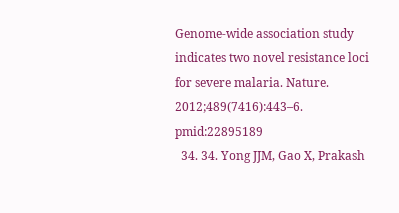Genome-wide association study indicates two novel resistance loci for severe malaria. Nature. 2012;489(7416):443–6. pmid:22895189
  34. 34. Yong JJM, Gao X, Prakash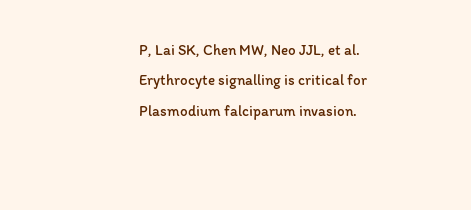P, Lai SK, Chen MW, Neo JJL, et al. Erythrocyte signalling is critical for Plasmodium falciparum invasion.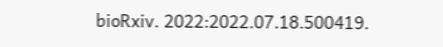bioRxiv. 2022:2022.07.18.500419.